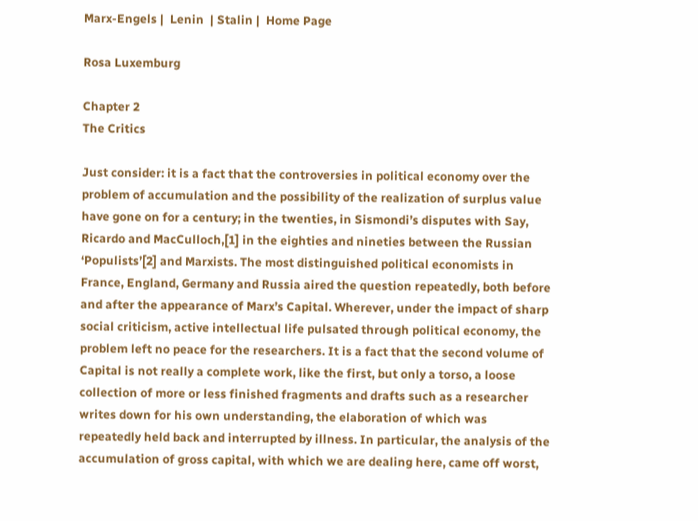Marx-Engels |  Lenin  | Stalin |  Home Page

Rosa Luxemburg

Chapter 2
The Critics

Just consider: it is a fact that the controversies in political economy over the problem of accumulation and the possibility of the realization of surplus value have gone on for a century; in the twenties, in Sismondi’s disputes with Say, Ricardo and MacCulloch,[1] in the eighties and nineties between the Russian ‘Populists’[2] and Marxists. The most distinguished political economists in France, England, Germany and Russia aired the question repeatedly, both before and after the appearance of Marx’s Capital. Wherever, under the impact of sharp social criticism, active intellectual life pulsated through political economy, the problem left no peace for the researchers. It is a fact that the second volume of Capital is not really a complete work, like the first, but only a torso, a loose collection of more or less finished fragments and drafts such as a researcher writes down for his own understanding, the elaboration of which was repeatedly held back and interrupted by illness. In particular, the analysis of the accumulation of gross capital, with which we are dealing here, came off worst,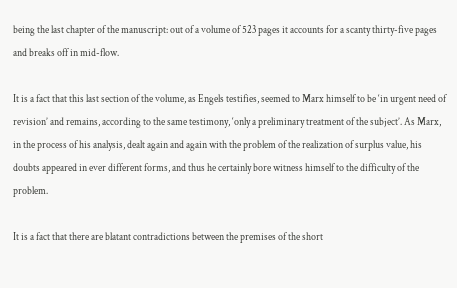being the last chapter of the manuscript: out of a volume of 523 pages it accounts for a scanty thirty-five pages and breaks off in mid-flow.

It is a fact that this last section of the volume, as Engels testifies, seemed to Marx himself to be ‘in urgent need of revision’ and remains, according to the same testimony, ‘only a preliminary treatment of the subject’. As Marx, in the process of his analysis, dealt again and again with the problem of the realization of surplus value, his doubts appeared in ever different forms, and thus he certainly bore witness himself to the difficulty of the problem.

It is a fact that there are blatant contradictions between the premises of the short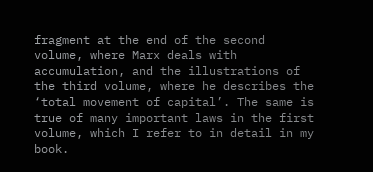fragment at the end of the second volume, where Marx deals with accumulation, and the illustrations of the third volume, where he describes the ‘total movement of capital’. The same is true of many important laws in the first volume, which I refer to in detail in my book.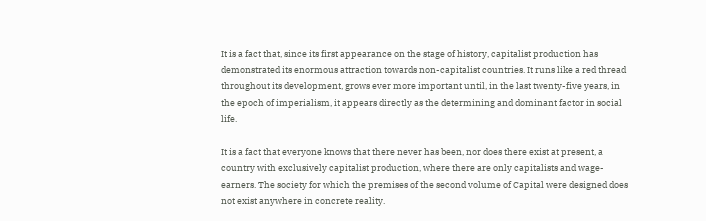It is a fact that, since its first appearance on the stage of history, capitalist production has demonstrated its enormous attraction towards non-capitalist countries. It runs like a red thread throughout its development, grows ever more important until, in the last twenty-five years, in the epoch of imperialism, it appears directly as the determining and dominant factor in social life.

It is a fact that everyone knows that there never has been, nor does there exist at present, a country with exclusively capitalist production, where there are only capitalists and wage-earners. The society for which the premises of the second volume of Capital were designed does not exist anywhere in concrete reality.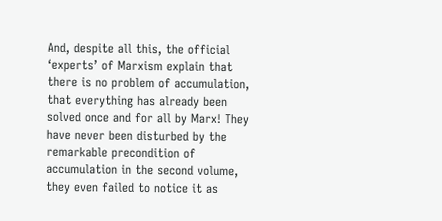And, despite all this, the official ‘experts’ of Marxism explain that there is no problem of accumulation, that everything has already been solved once and for all by Marx! They have never been disturbed by the remarkable precondition of accumulation in the second volume, they even failed to notice it as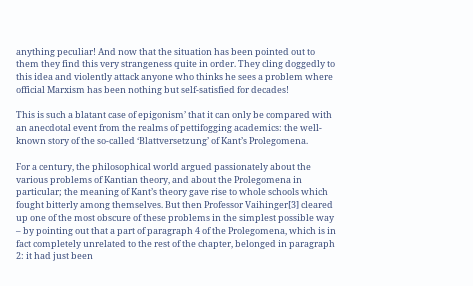anything peculiar! And now that the situation has been pointed out to them they find this very strangeness quite in order. They cling doggedly to this idea and violently attack anyone who thinks he sees a problem where official Marxism has been nothing but self-satisfied for decades!

This is such a blatant case of epigonism’ that it can only be compared with an anecdotal event from the realms of pettifogging academics: the well-known story of the so-called ‘Blattversetzung’ of Kant’s Prolegomena.

For a century, the philosophical world argued passionately about the various problems of Kantian theory, and about the Prolegomena in particular; the meaning of Kant’s theory gave rise to whole schools which fought bitterly among themselves. But then Professor Vaihinger[3] cleared up one of the most obscure of these problems in the simplest possible way – by pointing out that a part of paragraph 4 of the Prolegomena, which is in fact completely unrelated to the rest of the chapter, belonged in paragraph 2: it had just been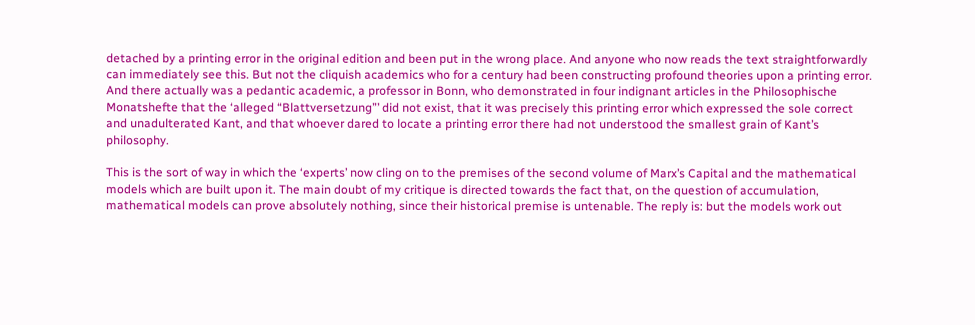detached by a printing error in the original edition and been put in the wrong place. And anyone who now reads the text straightforwardly can immediately see this. But not the cliquish academics who for a century had been constructing profound theories upon a printing error. And there actually was a pedantic academic, a professor in Bonn, who demonstrated in four indignant articles in the Philosophische Monatshefte that the ‘alleged “Blattversetzung”’ did not exist, that it was precisely this printing error which expressed the sole correct and unadulterated Kant, and that whoever dared to locate a printing error there had not understood the smallest grain of Kant’s philosophy.

This is the sort of way in which the ‘experts’ now cling on to the premises of the second volume of Marx’s Capital and the mathematical models which are built upon it. The main doubt of my critique is directed towards the fact that, on the question of accumulation, mathematical models can prove absolutely nothing, since their historical premise is untenable. The reply is: but the models work out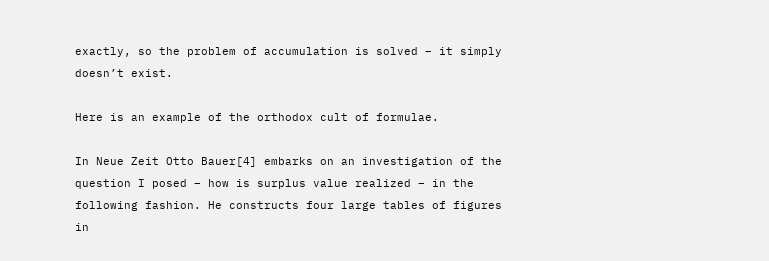exactly, so the problem of accumulation is solved – it simply doesn’t exist.

Here is an example of the orthodox cult of formulae.

In Neue Zeit Otto Bauer[4] embarks on an investigation of the question I posed – how is surplus value realized – in the following fashion. He constructs four large tables of figures in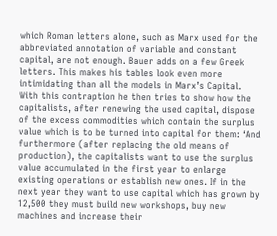which Roman letters alone, such as Marx used for the abbreviated annotation of variable and constant capital, are not enough. Bauer adds on a few Greek letters. This makes his tables look even more intimidating than all the models in Marx’s Capital. With this contraption he then tries to show how the capitalists, after renewing the used capital, dispose of the excess commodities which contain the surplus value which is to be turned into capital for them: ‘And furthermore (after replacing the old means of production), the capitalists want to use the surplus value accumulated in the first year to enlarge existing operations or establish new ones. If in the next year they want to use capital which has grown by 12,500 they must build new workshops, buy new machines and increase their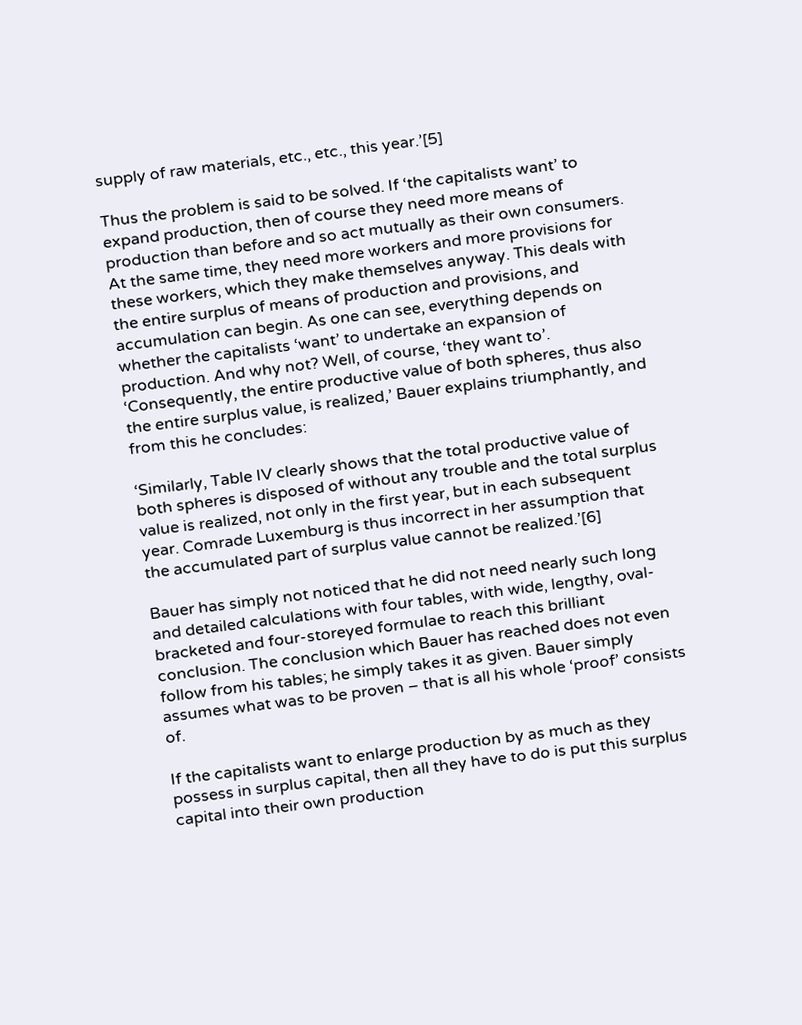supply of raw materials, etc., etc., this year.’[5]

Thus the problem is said to be solved. If ‘the capitalists want’ to expand production, then of course they need more means of production than before and so act mutually as their own consumers. At the same time, they need more workers and more provisions for these workers, which they make themselves anyway. This deals with the entire surplus of means of production and provisions, and accumulation can begin. As one can see, everything depends on whether the capitalists ‘want’ to undertake an expansion of production. And why not? Well, of course, ‘they want to’. ‘Consequently, the entire productive value of both spheres, thus also the entire surplus value, is realized,’ Bauer explains triumphantly, and from this he concludes:

‘Similarly, Table IV clearly shows that the total productive value of both spheres is disposed of without any trouble and the total surplus value is realized, not only in the first year, but in each subsequent year. Comrade Luxemburg is thus incorrect in her assumption that the accumulated part of surplus value cannot be realized.’[6]

Bauer has simply not noticed that he did not need nearly such long and detailed calculations with four tables, with wide, lengthy, oval-bracketed and four-storeyed formulae to reach this brilliant conclusion. The conclusion which Bauer has reached does not even follow from his tables; he simply takes it as given. Bauer simply assumes what was to be proven – that is all his whole ‘proof’ consists of.

If the capitalists want to enlarge production by as much as they possess in surplus capital, then all they have to do is put this surplus capital into their own production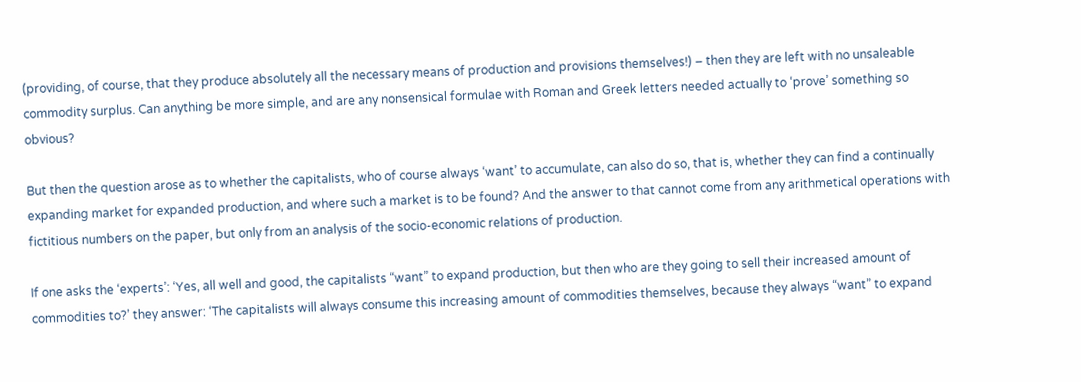(providing, of course, that they produce absolutely all the necessary means of production and provisions themselves!) – then they are left with no unsaleable commodity surplus. Can anything be more simple, and are any nonsensical formulae with Roman and Greek letters needed actually to ‘prove’ something so obvious?

But then the question arose as to whether the capitalists, who of course always ‘want’ to accumulate, can also do so, that is, whether they can find a continually expanding market for expanded production, and where such a market is to be found? And the answer to that cannot come from any arithmetical operations with fictitious numbers on the paper, but only from an analysis of the socio-economic relations of production.

If one asks the ‘experts’: ‘Yes, all well and good, the capitalists “want” to expand production, but then who are they going to sell their increased amount of commodities to?’ they answer: ‘The capitalists will always consume this increasing amount of commodities themselves, because they always “want” to expand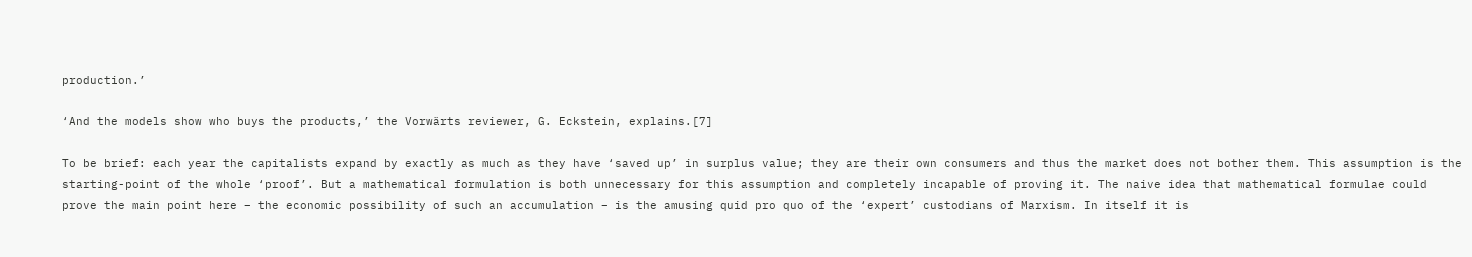production.’

‘And the models show who buys the products,’ the Vorwärts reviewer, G. Eckstein, explains.[7]

To be brief: each year the capitalists expand by exactly as much as they have ‘saved up’ in surplus value; they are their own consumers and thus the market does not bother them. This assumption is the starting-point of the whole ‘proof’. But a mathematical formulation is both unnecessary for this assumption and completely incapable of proving it. The naive idea that mathematical formulae could prove the main point here – the economic possibility of such an accumulation – is the amusing quid pro quo of the ‘expert’ custodians of Marxism. In itself it is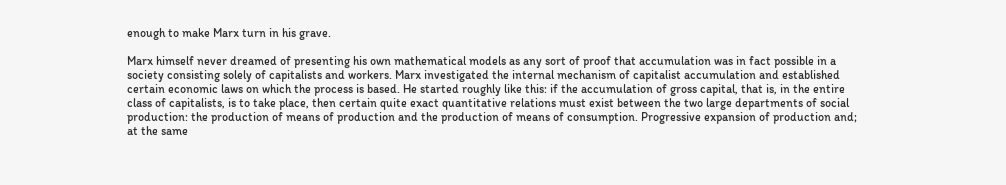enough to make Marx turn in his grave.

Marx himself never dreamed of presenting his own mathematical models as any sort of proof that accumulation was in fact possible in a society consisting solely of capitalists and workers. Marx investigated the internal mechanism of capitalist accumulation and established certain economic laws on which the process is based. He started roughly like this: if the accumulation of gross capital, that is, in the entire class of capitalists, is to take place, then certain quite exact quantitative relations must exist between the two large departments of social production: the production of means of production and the production of means of consumption. Progressive expansion of production and; at the same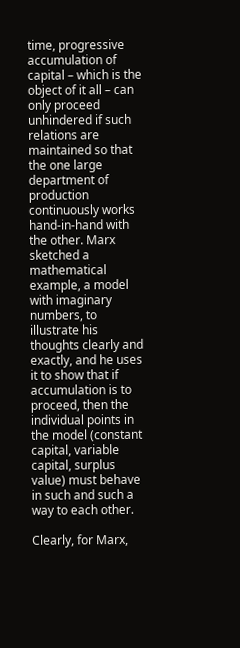time, progressive accumulation of capital – which is the object of it all – can only proceed unhindered if such relations are maintained so that the one large department of production continuously works hand-in-hand with the other. Marx sketched a mathematical example, a model with imaginary numbers, to illustrate his thoughts clearly and exactly, and he uses it to show that if accumulation is to proceed, then the individual points in the model (constant capital, variable capital, surplus value) must behave in such and such a way to each other.

Clearly, for Marx,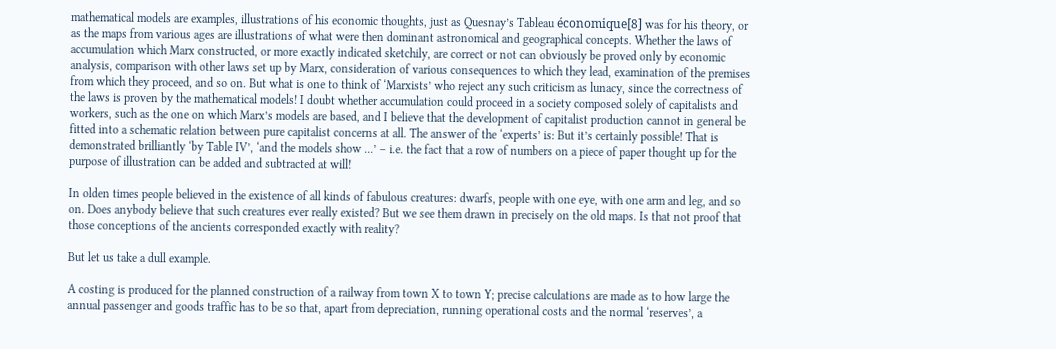mathematical models are examples, illustrations of his economic thoughts, just as Quesnay’s Tableau économique[8] was for his theory, or as the maps from various ages are illustrations of what were then dominant astronomical and geographical concepts. Whether the laws of accumulation which Marx constructed, or more exactly indicated sketchily, are correct or not can obviously be proved only by economic analysis, comparison with other laws set up by Marx, consideration of various consequences to which they lead, examination of the premises from which they proceed, and so on. But what is one to think of ‘Marxists’ who reject any such criticism as lunacy, since the correctness of the laws is proven by the mathematical models! I doubt whether accumulation could proceed in a society composed solely of capitalists and workers, such as the one on which Marx’s models are based, and I believe that the development of capitalist production cannot in general be fitted into a schematic relation between pure capitalist concerns at all. The answer of the ‘experts’ is: But it’s certainly possible! That is demonstrated brilliantly ‘by Table IV’, ‘and the models show ...’ – i.e. the fact that a row of numbers on a piece of paper thought up for the purpose of illustration can be added and subtracted at will!

In olden times people believed in the existence of all kinds of fabulous creatures: dwarfs, people with one eye, with one arm and leg, and so on. Does anybody believe that such creatures ever really existed? But we see them drawn in precisely on the old maps. Is that not proof that those conceptions of the ancients corresponded exactly with reality?

But let us take a dull example.

A costing is produced for the planned construction of a railway from town X to town Y; precise calculations are made as to how large the annual passenger and goods traffic has to be so that, apart from depreciation, running operational costs and the normal ‘reserves’, a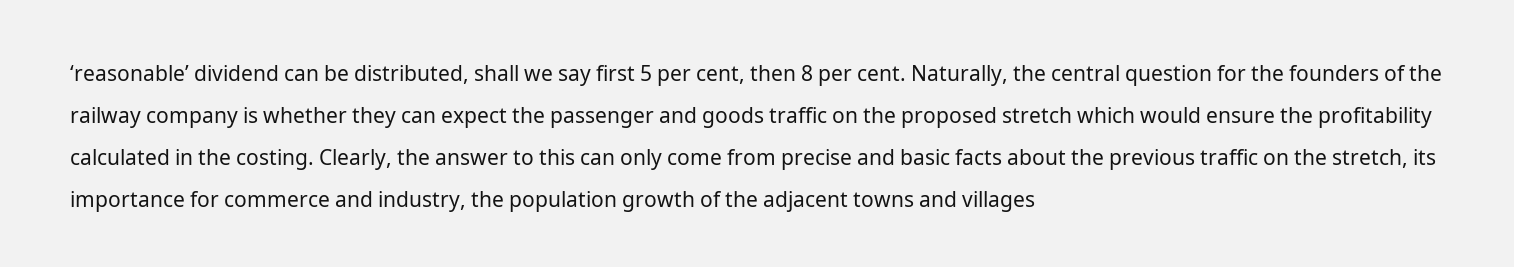‘reasonable’ dividend can be distributed, shall we say first 5 per cent, then 8 per cent. Naturally, the central question for the founders of the railway company is whether they can expect the passenger and goods traffic on the proposed stretch which would ensure the profitability calculated in the costing. Clearly, the answer to this can only come from precise and basic facts about the previous traffic on the stretch, its importance for commerce and industry, the population growth of the adjacent towns and villages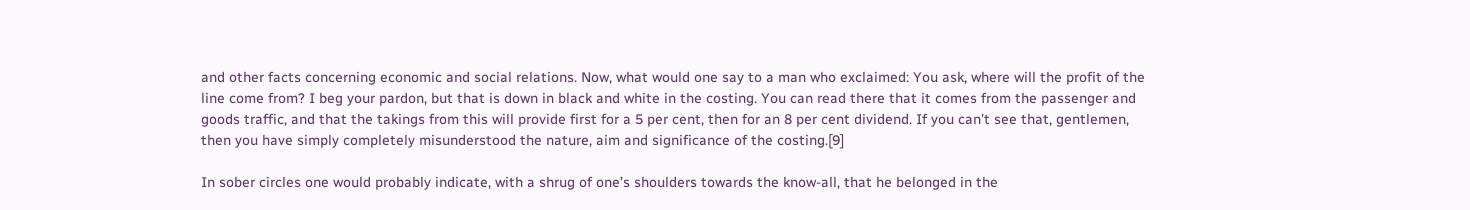and other facts concerning economic and social relations. Now, what would one say to a man who exclaimed: You ask, where will the profit of the line come from? I beg your pardon, but that is down in black and white in the costing. You can read there that it comes from the passenger and goods traffic, and that the takings from this will provide first for a 5 per cent, then for an 8 per cent dividend. If you can’t see that, gentlemen, then you have simply completely misunderstood the nature, aim and significance of the costing.[9]

In sober circles one would probably indicate, with a shrug of one’s shoulders towards the know-all, that he belonged in the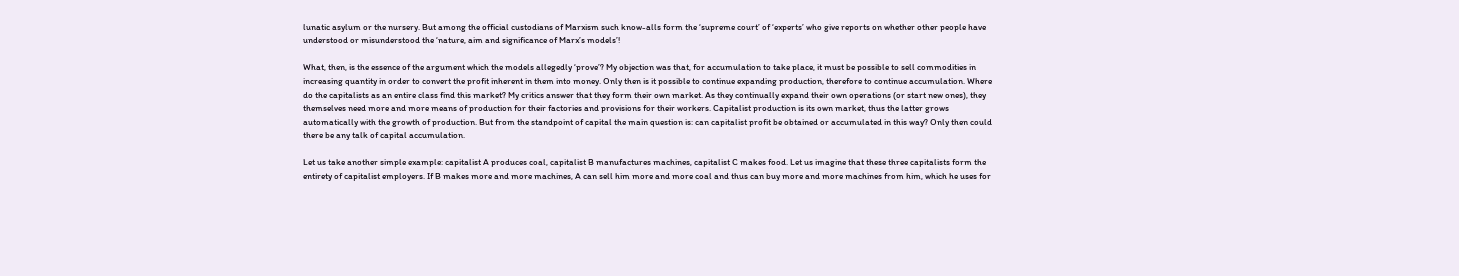lunatic asylum or the nursery. But among the official custodians of Marxism such know-alls form the ‘supreme court’ of ‘experts’ who give reports on whether other people have understood or misunderstood the ‘nature, aim and significance of Marx’s models’!

What, then, is the essence of the argument which the models allegedly ‘prove’? My objection was that, for accumulation to take place, it must be possible to sell commodities in increasing quantity in order to convert the profit inherent in them into money. Only then is it possible to continue expanding production, therefore to continue accumulation. Where do the capitalists as an entire class find this market? My critics answer that they form their own market. As they continually expand their own operations (or start new ones), they themselves need more and more means of production for their factories and provisions for their workers. Capitalist production is its own market, thus the latter grows automatically with the growth of production. But from the standpoint of capital the main question is: can capitalist profit be obtained or accumulated in this way? Only then could there be any talk of capital accumulation.

Let us take another simple example: capitalist A produces coal, capitalist B manufactures machines, capitalist C makes food. Let us imagine that these three capitalists form the entirety of capitalist employers. If B makes more and more machines, A can sell him more and more coal and thus can buy more and more machines from him, which he uses for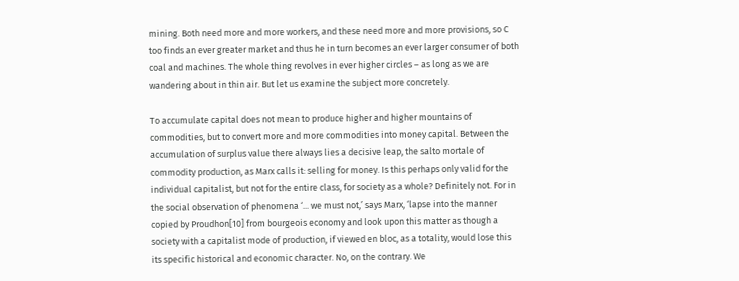mining. Both need more and more workers, and these need more and more provisions, so C too finds an ever greater market and thus he in turn becomes an ever larger consumer of both coal and machines. The whole thing revolves in ever higher circles – as long as we are wandering about in thin air. But let us examine the subject more concretely.

To accumulate capital does not mean to produce higher and higher mountains of commodities, but to convert more and more commodities into money capital. Between the accumulation of surplus value there always lies a decisive leap, the salto mortale of commodity production, as Marx calls it: selling for money. Is this perhaps only valid for the individual capitalist, but not for the entire class, for society as a whole? Definitely not. For in the social observation of phenomena ‘... we must not,’ says Marx, ‘lapse into the manner copied by Proudhon[10] from bourgeois economy and look upon this matter as though a society with a capitalist mode of production, if viewed en bloc, as a totality, would lose this its specific historical and economic character. No, on the contrary. We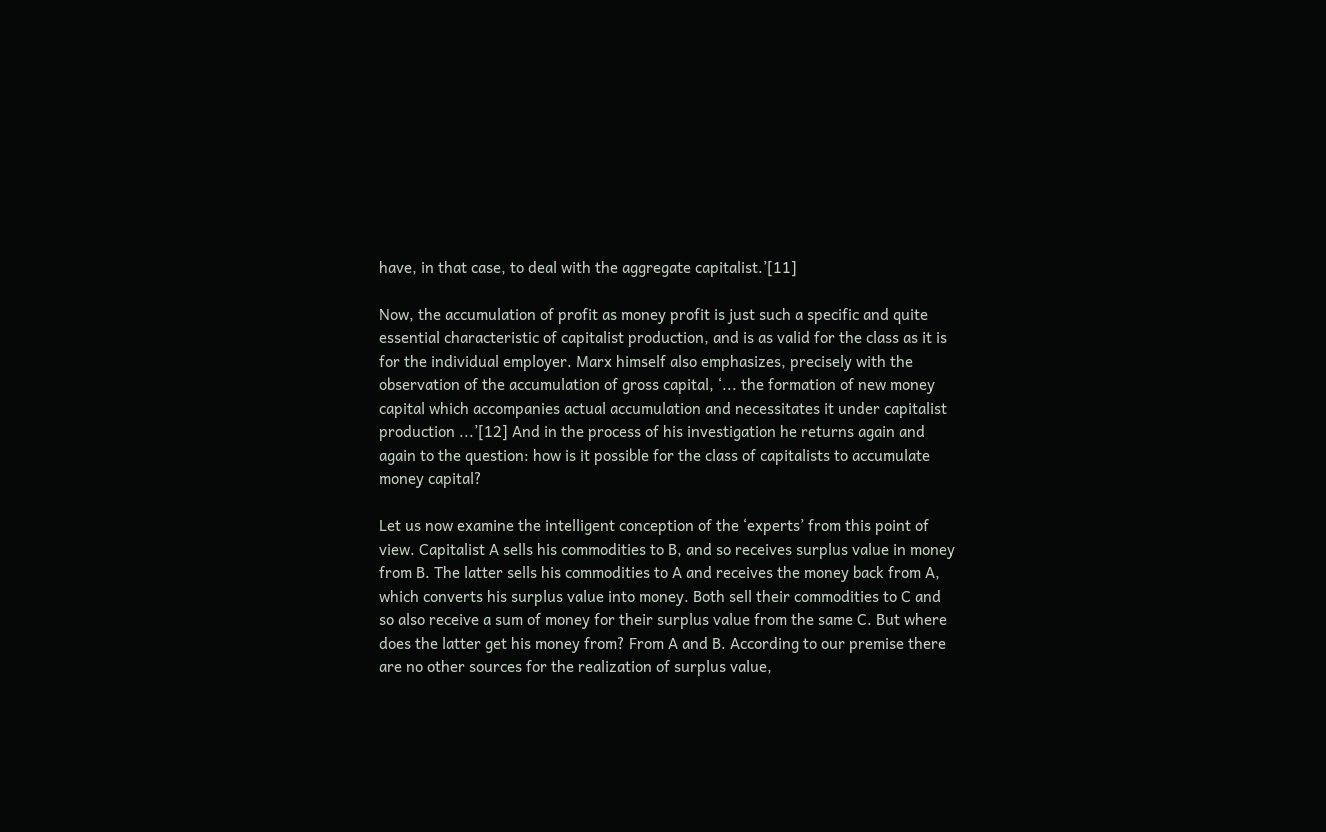have, in that case, to deal with the aggregate capitalist.’[11]

Now, the accumulation of profit as money profit is just such a specific and quite essential characteristic of capitalist production, and is as valid for the class as it is for the individual employer. Marx himself also emphasizes, precisely with the observation of the accumulation of gross capital, ‘... the formation of new money capital which accompanies actual accumulation and necessitates it under capitalist production ...’[12] And in the process of his investigation he returns again and again to the question: how is it possible for the class of capitalists to accumulate money capital?

Let us now examine the intelligent conception of the ‘experts’ from this point of view. Capitalist A sells his commodities to B, and so receives surplus value in money from B. The latter sells his commodities to A and receives the money back from A, which converts his surplus value into money. Both sell their commodities to C and so also receive a sum of money for their surplus value from the same C. But where does the latter get his money from? From A and B. According to our premise there are no other sources for the realization of surplus value,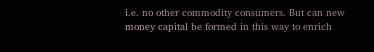i.e. no other commodity consumers. But can new money capital be formed in this way to enrich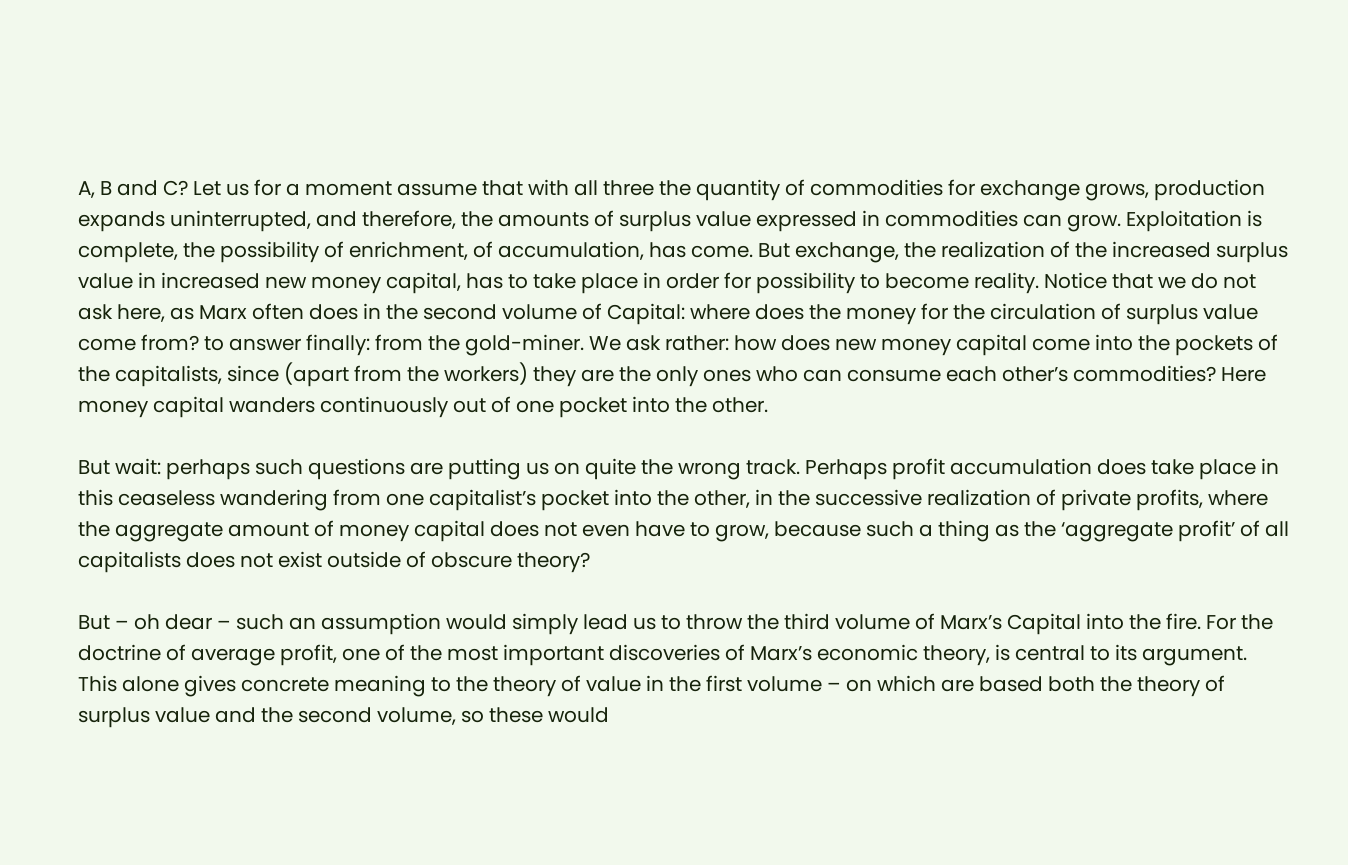A, B and C? Let us for a moment assume that with all three the quantity of commodities for exchange grows, production expands uninterrupted, and therefore, the amounts of surplus value expressed in commodities can grow. Exploitation is complete, the possibility of enrichment, of accumulation, has come. But exchange, the realization of the increased surplus value in increased new money capital, has to take place in order for possibility to become reality. Notice that we do not ask here, as Marx often does in the second volume of Capital: where does the money for the circulation of surplus value come from? to answer finally: from the gold-miner. We ask rather: how does new money capital come into the pockets of the capitalists, since (apart from the workers) they are the only ones who can consume each other’s commodities? Here money capital wanders continuously out of one pocket into the other.

But wait: perhaps such questions are putting us on quite the wrong track. Perhaps profit accumulation does take place in this ceaseless wandering from one capitalist’s pocket into the other, in the successive realization of private profits, where the aggregate amount of money capital does not even have to grow, because such a thing as the ‘aggregate profit’ of all capitalists does not exist outside of obscure theory?

But – oh dear – such an assumption would simply lead us to throw the third volume of Marx’s Capital into the fire. For the doctrine of average profit, one of the most important discoveries of Marx’s economic theory, is central to its argument. This alone gives concrete meaning to the theory of value in the first volume – on which are based both the theory of surplus value and the second volume, so these would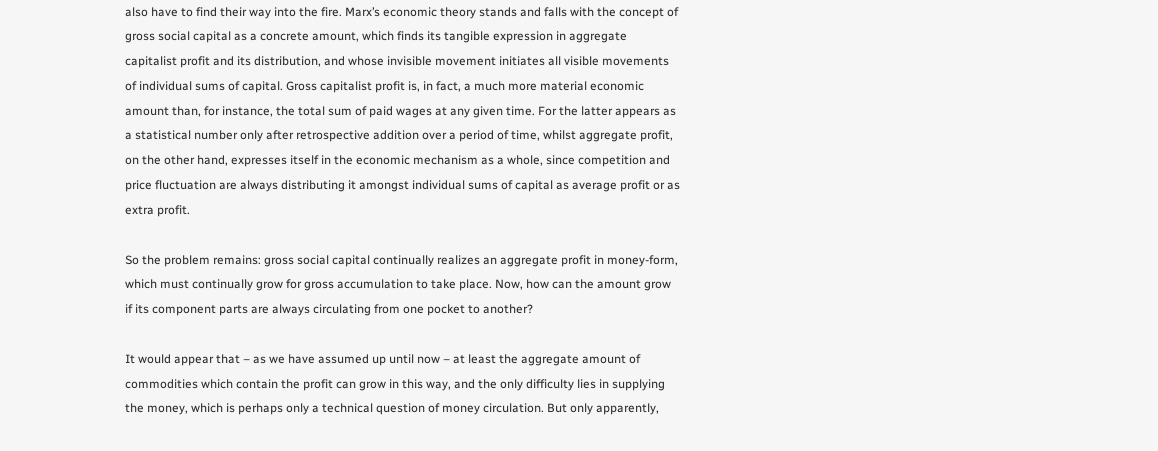also have to find their way into the fire. Marx’s economic theory stands and falls with the concept of gross social capital as a concrete amount, which finds its tangible expression in aggregate capitalist profit and its distribution, and whose invisible movement initiates all visible movements of individual sums of capital. Gross capitalist profit is, in fact, a much more material economic amount than, for instance, the total sum of paid wages at any given time. For the latter appears as a statistical number only after retrospective addition over a period of time, whilst aggregate profit, on the other hand, expresses itself in the economic mechanism as a whole, since competition and price fluctuation are always distributing it amongst individual sums of capital as average profit or as extra profit.

So the problem remains: gross social capital continually realizes an aggregate profit in money-form, which must continually grow for gross accumulation to take place. Now, how can the amount grow if its component parts are always circulating from one pocket to another?

It would appear that – as we have assumed up until now – at least the aggregate amount of commodities which contain the profit can grow in this way, and the only difficulty lies in supplying the money, which is perhaps only a technical question of money circulation. But only apparently,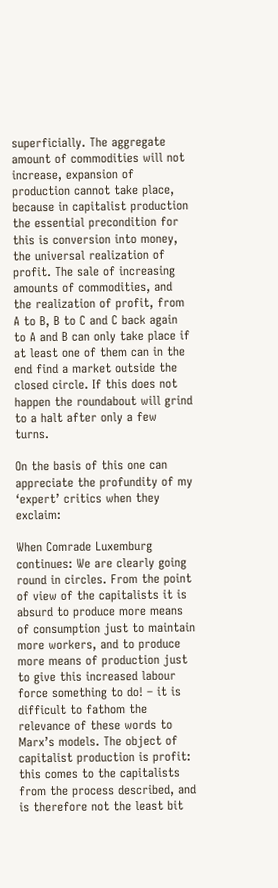superficially. The aggregate amount of commodities will not increase, expansion of production cannot take place, because in capitalist production the essential precondition for this is conversion into money, the universal realization of profit. The sale of increasing amounts of commodities, and the realization of profit, from A to B, B to C and C back again to A and B can only take place if at least one of them can in the end find a market outside the closed circle. If this does not happen the roundabout will grind to a halt after only a few turns.

On the basis of this one can appreciate the profundity of my ‘expert’ critics when they exclaim:

When Comrade Luxemburg continues: We are clearly going round in circles. From the point of view of the capitalists it is absurd to produce more means of consumption just to maintain more workers, and to produce more means of production just to give this increased labour force something to do! – it is difficult to fathom the relevance of these words to Marx’s models. The object of capitalist production is profit: this comes to the capitalists from the process described, and is therefore not the least bit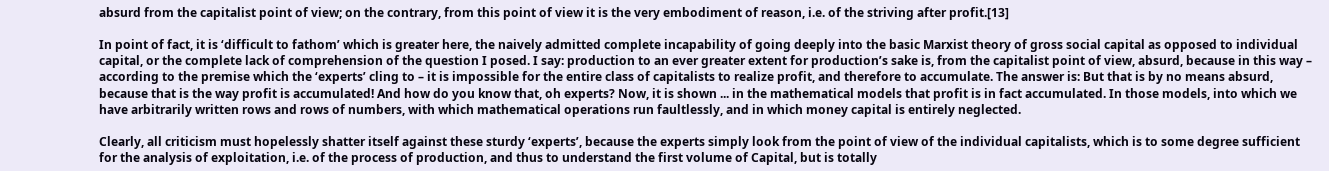absurd from the capitalist point of view; on the contrary, from this point of view it is the very embodiment of reason, i.e. of the striving after profit.[13]

In point of fact, it is ‘difficult to fathom’ which is greater here, the naively admitted complete incapability of going deeply into the basic Marxist theory of gross social capital as opposed to individual capital, or the complete lack of comprehension of the question I posed. I say: production to an ever greater extent for production’s sake is, from the capitalist point of view, absurd, because in this way – according to the premise which the ‘experts’ cling to – it is impossible for the entire class of capitalists to realize profit, and therefore to accumulate. The answer is: But that is by no means absurd, because that is the way profit is accumulated! And how do you know that, oh experts? Now, it is shown ... in the mathematical models that profit is in fact accumulated. In those models, into which we have arbitrarily written rows and rows of numbers, with which mathematical operations run faultlessly, and in which money capital is entirely neglected.

Clearly, all criticism must hopelessly shatter itself against these sturdy ‘experts’, because the experts simply look from the point of view of the individual capitalists, which is to some degree sufficient for the analysis of exploitation, i.e. of the process of production, and thus to understand the first volume of Capital, but is totally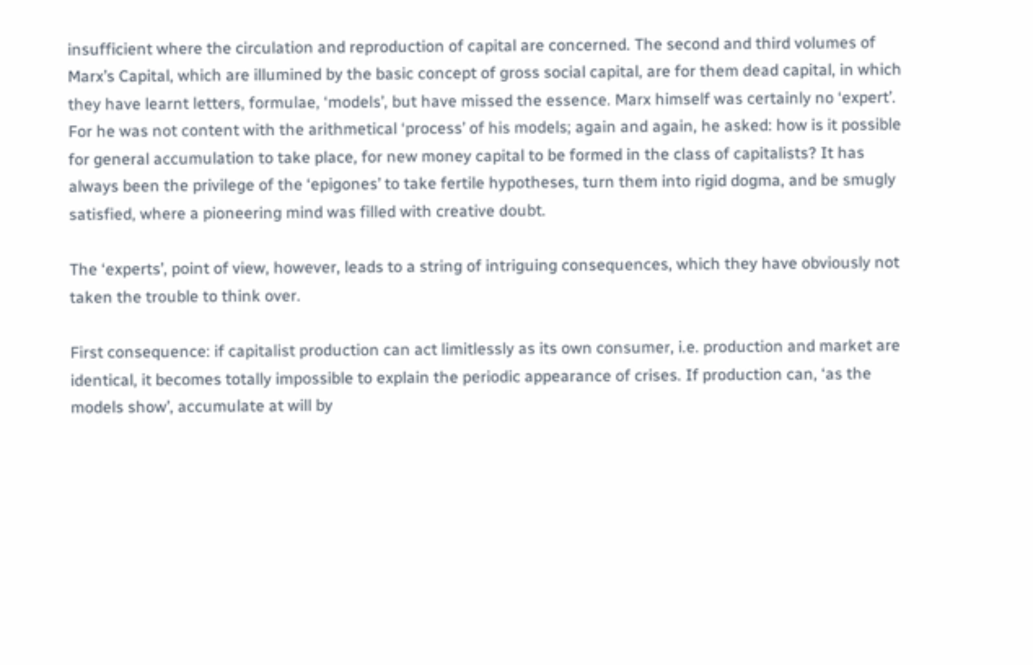insufficient where the circulation and reproduction of capital are concerned. The second and third volumes of Marx’s Capital, which are illumined by the basic concept of gross social capital, are for them dead capital, in which they have learnt letters, formulae, ‘models’, but have missed the essence. Marx himself was certainly no ‘expert’. For he was not content with the arithmetical ‘process’ of his models; again and again, he asked: how is it possible for general accumulation to take place, for new money capital to be formed in the class of capitalists? It has always been the privilege of the ‘epigones’ to take fertile hypotheses, turn them into rigid dogma, and be smugly satisfied, where a pioneering mind was filled with creative doubt.

The ‘experts’, point of view, however, leads to a string of intriguing consequences, which they have obviously not taken the trouble to think over.

First consequence: if capitalist production can act limitlessly as its own consumer, i.e. production and market are identical, it becomes totally impossible to explain the periodic appearance of crises. If production can, ‘as the models show’, accumulate at will by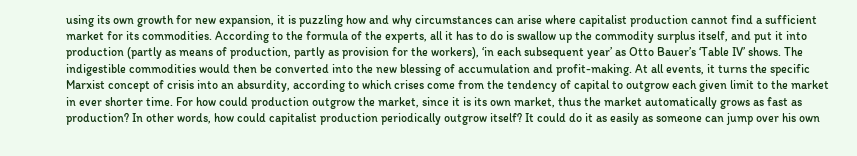using its own growth for new expansion, it is puzzling how and why circumstances can arise where capitalist production cannot find a sufficient market for its commodities. According to the formula of the experts, all it has to do is swallow up the commodity surplus itself, and put it into production (partly as means of production, partly as provision for the workers), ‘in each subsequent year’ as Otto Bauer’s ‘Table IV’ shows. The indigestible commodities would then be converted into the new blessing of accumulation and profit-making. At all events, it turns the specific Marxist concept of crisis into an absurdity, according to which crises come from the tendency of capital to outgrow each given limit to the market in ever shorter time. For how could production outgrow the market, since it is its own market, thus the market automatically grows as fast as production? In other words, how could capitalist production periodically outgrow itself? It could do it as easily as someone can jump over his own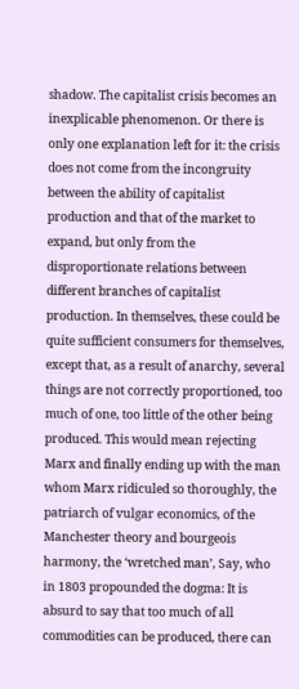shadow. The capitalist crisis becomes an inexplicable phenomenon. Or there is only one explanation left for it: the crisis does not come from the incongruity between the ability of capitalist production and that of the market to expand, but only from the disproportionate relations between different branches of capitalist production. In themselves, these could be quite sufficient consumers for themselves, except that, as a result of anarchy, several things are not correctly proportioned, too much of one, too little of the other being produced. This would mean rejecting Marx and finally ending up with the man whom Marx ridiculed so thoroughly, the patriarch of vulgar economics, of the Manchester theory and bourgeois harmony, the ‘wretched man’, Say, who in 1803 propounded the dogma: It is absurd to say that too much of all commodities can be produced, there can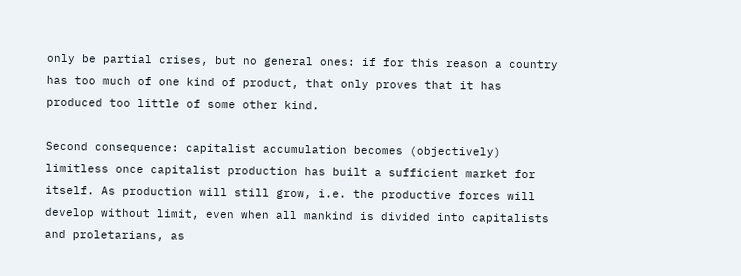only be partial crises, but no general ones: if for this reason a country has too much of one kind of product, that only proves that it has produced too little of some other kind.

Second consequence: capitalist accumulation becomes (objectively) limitless once capitalist production has built a sufficient market for itself. As production will still grow, i.e. the productive forces will develop without limit, even when all mankind is divided into capitalists and proletarians, as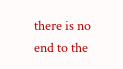there is no end to the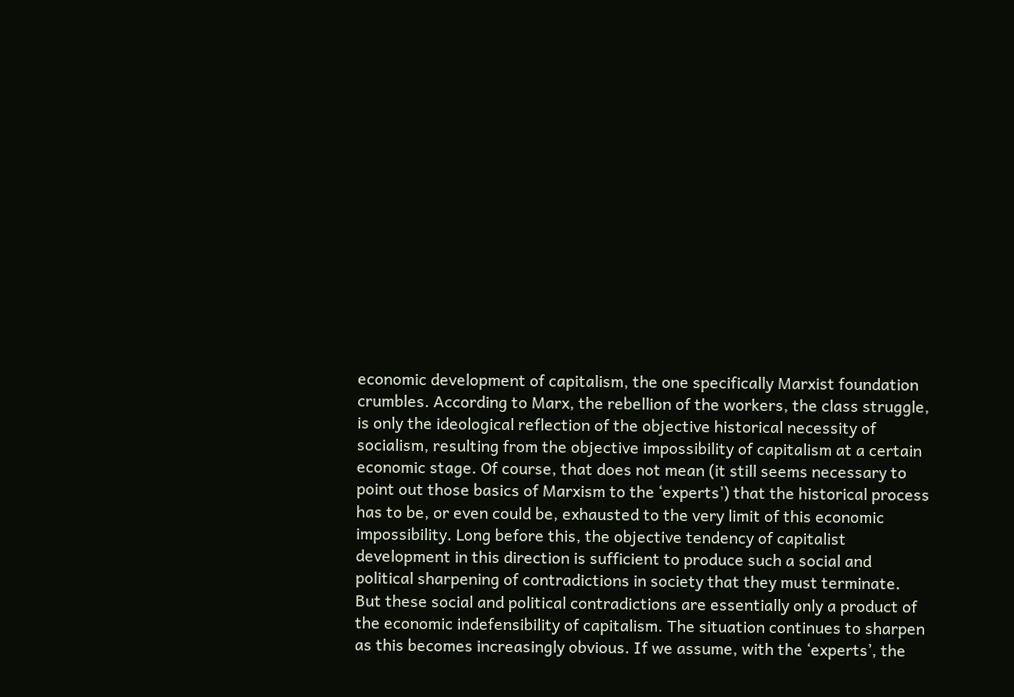economic development of capitalism, the one specifically Marxist foundation crumbles. According to Marx, the rebellion of the workers, the class struggle, is only the ideological reflection of the objective historical necessity of socialism, resulting from the objective impossibility of capitalism at a certain economic stage. Of course, that does not mean (it still seems necessary to point out those basics of Marxism to the ‘experts’) that the historical process has to be, or even could be, exhausted to the very limit of this economic impossibility. Long before this, the objective tendency of capitalist development in this direction is sufficient to produce such a social and political sharpening of contradictions in society that they must terminate. But these social and political contradictions are essentially only a product of the economic indefensibility of capitalism. The situation continues to sharpen as this becomes increasingly obvious. If we assume, with the ‘experts’, the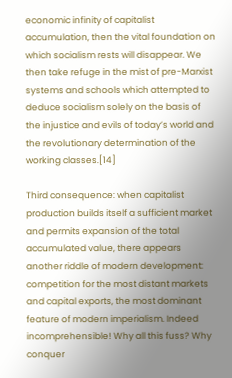economic infinity of capitalist accumulation, then the vital foundation on which socialism rests will disappear. We then take refuge in the mist of pre-Marxist systems and schools which attempted to deduce socialism solely on the basis of the injustice and evils of today’s world and the revolutionary determination of the working classes.[14]

Third consequence: when capitalist production builds itself a sufficient market and permits expansion of the total accumulated value, there appears another riddle of modern development: competition for the most distant markets and capital exports, the most dominant feature of modern imperialism. Indeed incomprehensible! Why all this fuss? Why conquer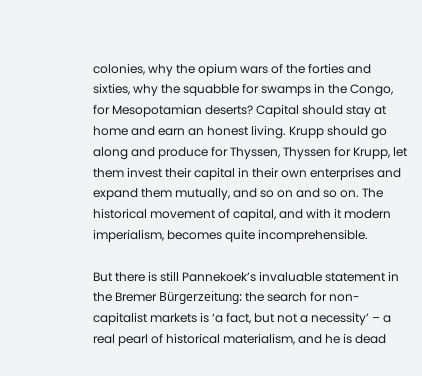colonies, why the opium wars of the forties and sixties, why the squabble for swamps in the Congo, for Mesopotamian deserts? Capital should stay at home and earn an honest living. Krupp should go along and produce for Thyssen, Thyssen for Krupp, let them invest their capital in their own enterprises and expand them mutually, and so on and so on. The historical movement of capital, and with it modern imperialism, becomes quite incomprehensible.

But there is still Pannekoek’s invaluable statement in the Bremer Bürgerzeitung: the search for non-capitalist markets is ‘a fact, but not a necessity’ – a real pearl of historical materialism, and he is dead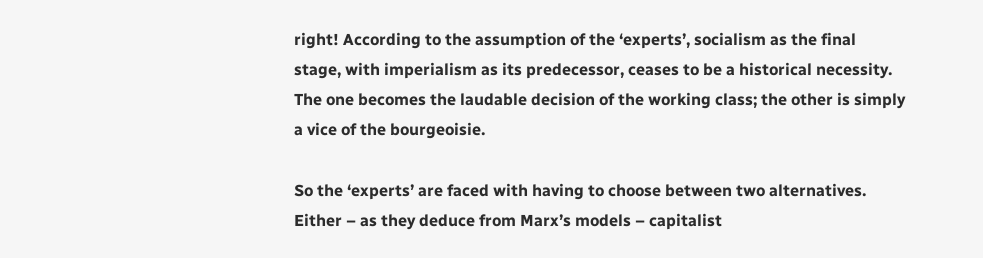right! According to the assumption of the ‘experts’, socialism as the final stage, with imperialism as its predecessor, ceases to be a historical necessity. The one becomes the laudable decision of the working class; the other is simply a vice of the bourgeoisie.

So the ‘experts’ are faced with having to choose between two alternatives. Either – as they deduce from Marx’s models – capitalist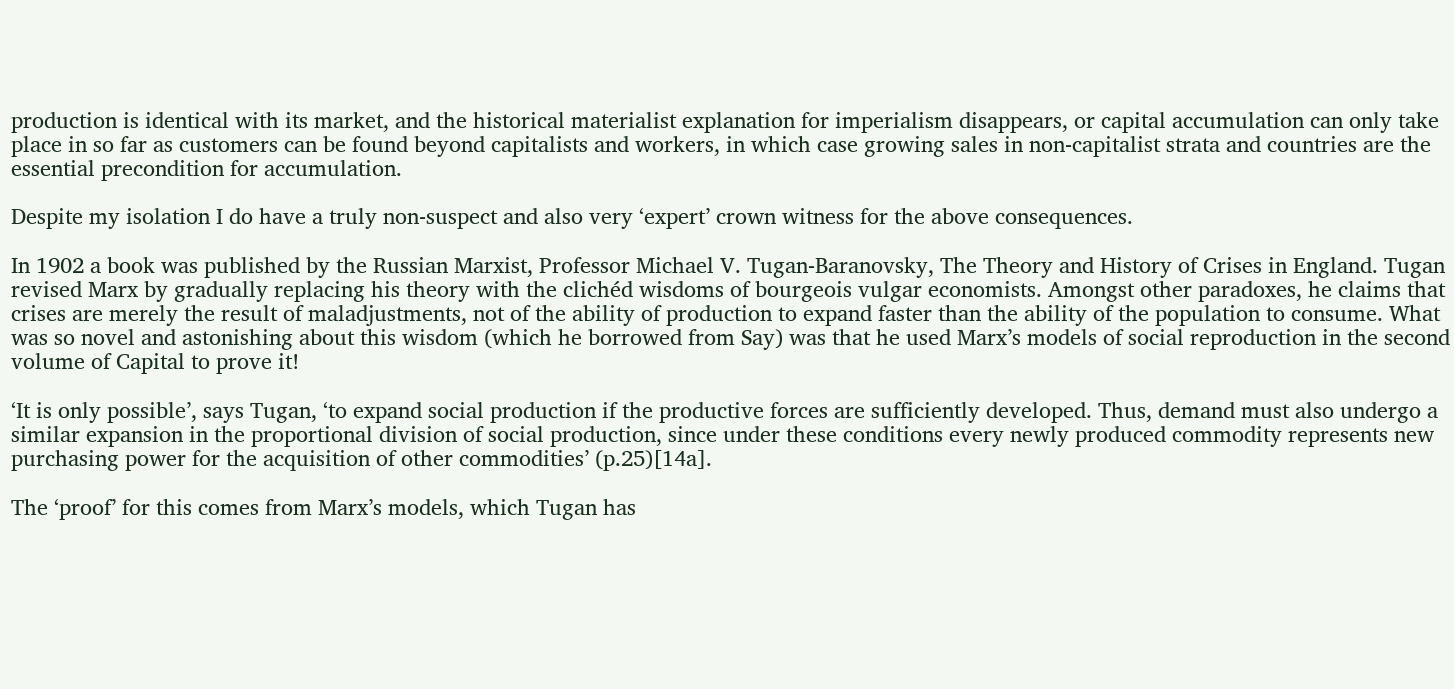production is identical with its market, and the historical materialist explanation for imperialism disappears, or capital accumulation can only take place in so far as customers can be found beyond capitalists and workers, in which case growing sales in non-capitalist strata and countries are the essential precondition for accumulation.

Despite my isolation I do have a truly non-suspect and also very ‘expert’ crown witness for the above consequences.

In 1902 a book was published by the Russian Marxist, Professor Michael V. Tugan-Baranovsky, The Theory and History of Crises in England. Tugan revised Marx by gradually replacing his theory with the clichéd wisdoms of bourgeois vulgar economists. Amongst other paradoxes, he claims that crises are merely the result of maladjustments, not of the ability of production to expand faster than the ability of the population to consume. What was so novel and astonishing about this wisdom (which he borrowed from Say) was that he used Marx’s models of social reproduction in the second volume of Capital to prove it!

‘It is only possible’, says Tugan, ‘to expand social production if the productive forces are sufficiently developed. Thus, demand must also undergo a similar expansion in the proportional division of social production, since under these conditions every newly produced commodity represents new purchasing power for the acquisition of other commodities’ (p.25)[14a].

The ‘proof’ for this comes from Marx’s models, which Tugan has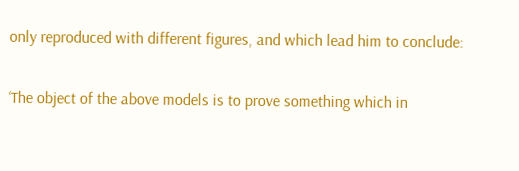only reproduced with different figures, and which lead him to conclude:

‘The object of the above models is to prove something which in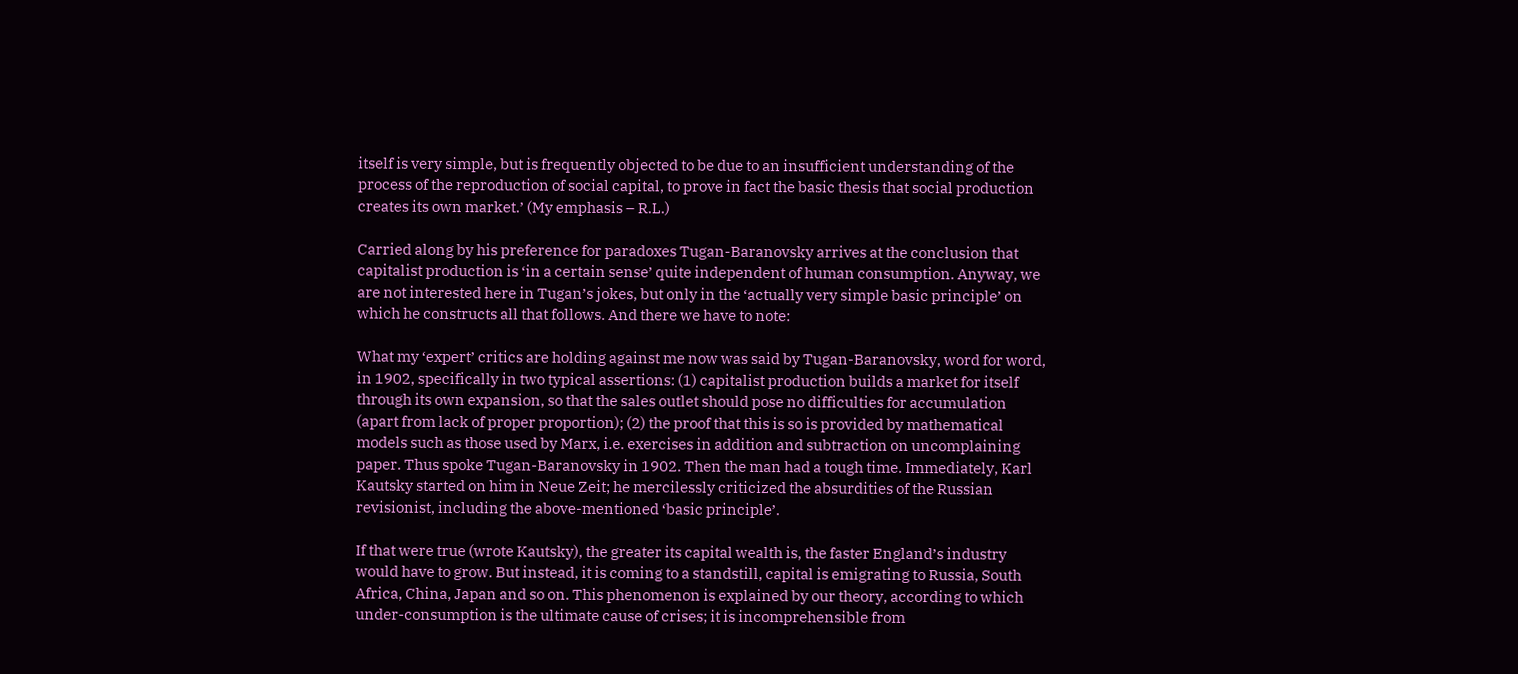itself is very simple, but is frequently objected to be due to an insufficient understanding of the process of the reproduction of social capital, to prove in fact the basic thesis that social production creates its own market.’ (My emphasis – R.L.)

Carried along by his preference for paradoxes Tugan-Baranovsky arrives at the conclusion that capitalist production is ‘in a certain sense’ quite independent of human consumption. Anyway, we are not interested here in Tugan’s jokes, but only in the ‘actually very simple basic principle’ on which he constructs all that follows. And there we have to note:

What my ‘expert’ critics are holding against me now was said by Tugan-Baranovsky, word for word, in 1902, specifically in two typical assertions: (1) capitalist production builds a market for itself through its own expansion, so that the sales outlet should pose no difficulties for accumulation (apart from lack of proper proportion); (2) the proof that this is so is provided by mathematical models such as those used by Marx, i.e. exercises in addition and subtraction on uncomplaining paper. Thus spoke Tugan-Baranovsky in 1902. Then the man had a tough time. Immediately, Karl Kautsky started on him in Neue Zeit; he mercilessly criticized the absurdities of the Russian revisionist, including the above-mentioned ‘basic principle’.

If that were true (wrote Kautsky), the greater its capital wealth is, the faster England’s industry would have to grow. But instead, it is coming to a standstill, capital is emigrating to Russia, South Africa, China, Japan and so on. This phenomenon is explained by our theory, according to which under-consumption is the ultimate cause of crises; it is incomprehensible from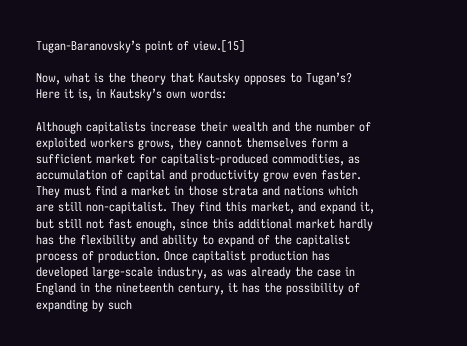Tugan-Baranovsky’s point of view.[15]

Now, what is the theory that Kautsky opposes to Tugan’s? Here it is, in Kautsky’s own words:

Although capitalists increase their wealth and the number of exploited workers grows, they cannot themselves form a sufficient market for capitalist-produced commodities, as accumulation of capital and productivity grow even faster. They must find a market in those strata and nations which are still non-capitalist. They find this market, and expand it, but still not fast enough, since this additional market hardly has the flexibility and ability to expand of the capitalist process of production. Once capitalist production has developed large-scale industry, as was already the case in England in the nineteenth century, it has the possibility of expanding by such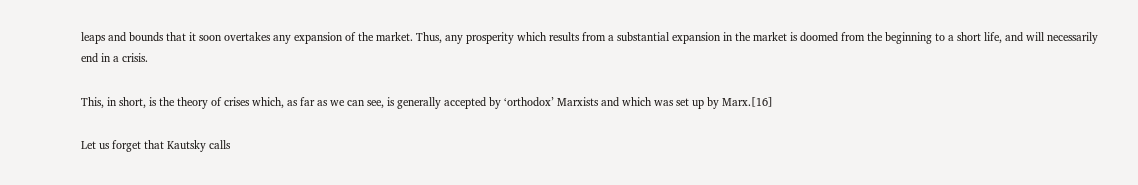leaps and bounds that it soon overtakes any expansion of the market. Thus, any prosperity which results from a substantial expansion in the market is doomed from the beginning to a short life, and will necessarily end in a crisis.

This, in short, is the theory of crises which, as far as we can see, is generally accepted by ‘orthodox’ Marxists and which was set up by Marx.[16]

Let us forget that Kautsky calls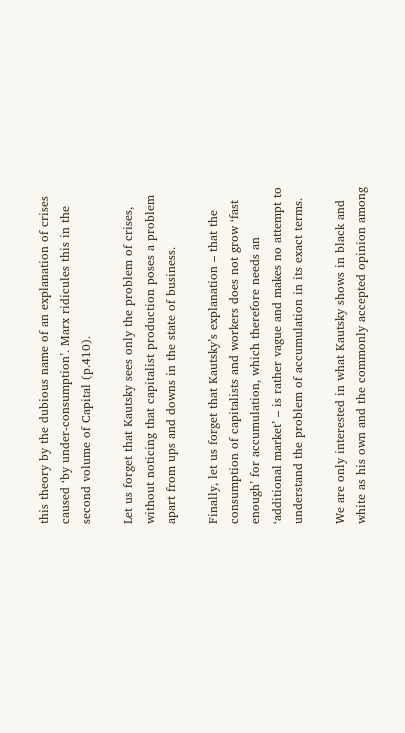this theory by the dubious name of an explanation of crises caused ‘by under-consumption’. Marx ridicules this in the second volume of Capital (p.410).

Let us forget that Kautsky sees only the problem of crises, without noticing that capitalist production poses a problem apart from ups and downs in the state of business.

Finally, let us forget that Kautsky’s explanation – that the consumption of capitalists and workers does not grow ‘fast enough’ for accumulation, which therefore needs an ‘additional market’ – is rather vague and makes no attempt to understand the problem of accumulation in its exact terms.

We are only interested in what Kautsky shows in black and white as his own and the commonly accepted opinion among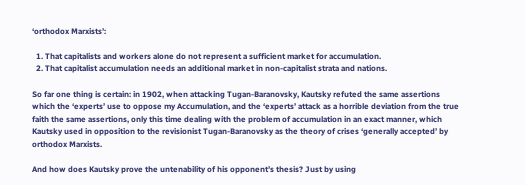‘orthodox Marxists’:

  1. That capitalists and workers alone do not represent a sufficient market for accumulation.
  2. That capitalist accumulation needs an additional market in non-capitalist strata and nations.

So far one thing is certain: in 1902, when attacking Tugan-Baranovsky, Kautsky refuted the same assertions which the ‘experts’ use to oppose my Accumulation, and the ‘experts’ attack as a horrible deviation from the true faith the same assertions, only this time dealing with the problem of accumulation in an exact manner, which Kautsky used in opposition to the revisionist Tugan-Baranovsky as the theory of crises ‘generally accepted’ by orthodox Marxists.

And how does Kautsky prove the untenability of his opponent’s thesis? Just by using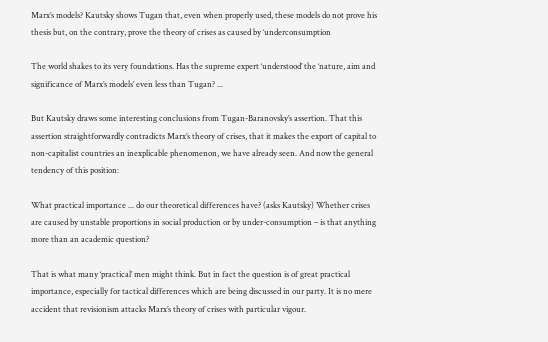Marx’s models? Kautsky shows Tugan that, even when properly used, these models do not prove his thesis but, on the contrary, prove the theory of crises as caused by ‘underconsumption

The world shakes to its very foundations. Has the supreme expert ‘understood’ the ‘nature, aim and significance of Marx’s models’ even less than Tugan? ...

But Kautsky draws some interesting conclusions from Tugan-Baranovsky’s assertion. That this assertion straightforwardly contradicts Marx’s theory of crises, that it makes the export of capital to non-capitalist countries an inexplicable phenomenon, we have already seen. And now the general tendency of this position:

What practical importance ... do our theoretical differences have? (asks Kautsky) Whether crises are caused by unstable proportions in social production or by under-consumption – is that anything more than an academic question?

That is what many ‘practical’ men might think. But in fact the question is of great practical importance, especially for tactical differences which are being discussed in our party. It is no mere accident that revisionism attacks Marx’s theory of crises with particular vigour.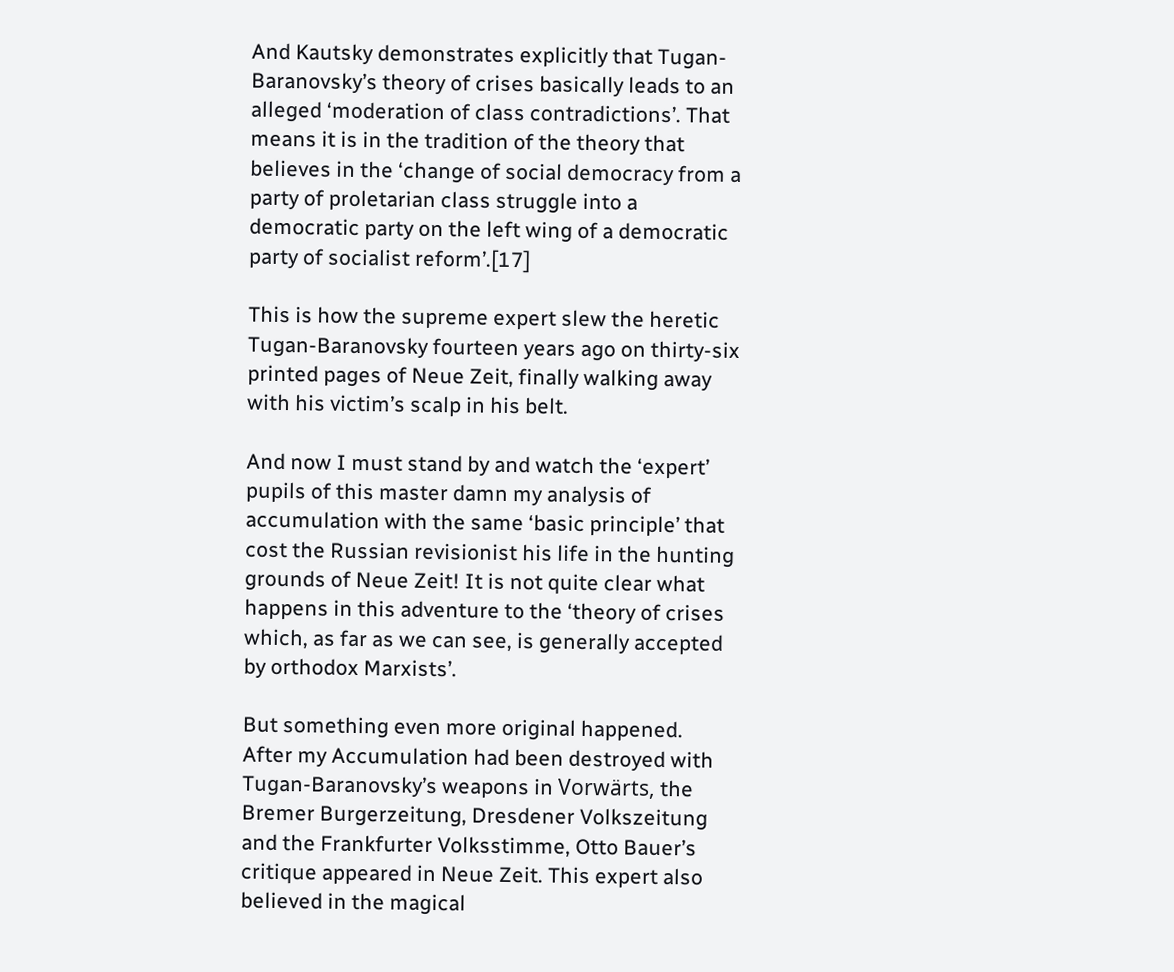And Kautsky demonstrates explicitly that Tugan-Baranovsky’s theory of crises basically leads to an alleged ‘moderation of class contradictions’. That means it is in the tradition of the theory that believes in the ‘change of social democracy from a party of proletarian class struggle into a democratic party on the left wing of a democratic party of socialist reform’.[17]

This is how the supreme expert slew the heretic Tugan-Baranovsky fourteen years ago on thirty-six printed pages of Neue Zeit, finally walking away with his victim’s scalp in his belt.

And now I must stand by and watch the ‘expert’ pupils of this master damn my analysis of accumulation with the same ‘basic principle’ that cost the Russian revisionist his life in the hunting grounds of Neue Zeit! It is not quite clear what happens in this adventure to the ‘theory of crises which, as far as we can see, is generally accepted by orthodox Marxists’.

But something even more original happened. After my Accumulation had been destroyed with Tugan-Baranovsky’s weapons in Vorwärts, the Bremer Burgerzeitung, Dresdener Volkszeitung and the Frankfurter Volksstimme, Otto Bauer’s critique appeared in Neue Zeit. This expert also believed in the magical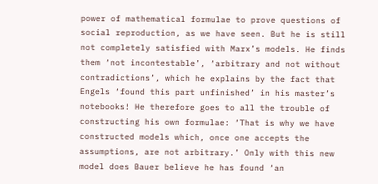power of mathematical formulae to prove questions of social reproduction, as we have seen. But he is still not completely satisfied with Marx’s models. He finds them ‘not incontestable’, ‘arbitrary and not without contradictions’, which he explains by the fact that Engels ‘found this part unfinished’ in his master’s notebooks! He therefore goes to all the trouble of constructing his own formulae: ‘That is why we have constructed models which, once one accepts the assumptions, are not arbitrary.’ Only with this new model does Bauer believe he has found ‘an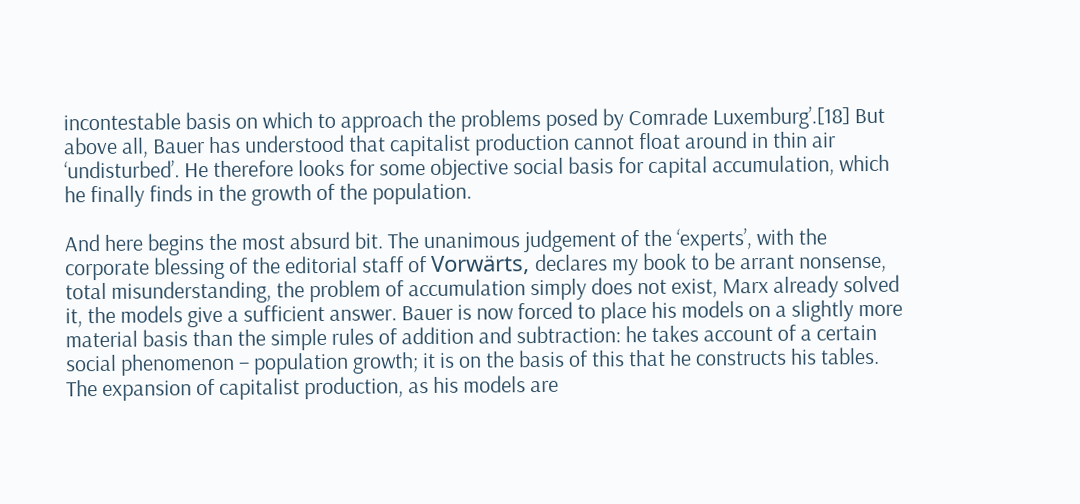incontestable basis on which to approach the problems posed by Comrade Luxemburg’.[18] But above all, Bauer has understood that capitalist production cannot float around in thin air ‘undisturbed’. He therefore looks for some objective social basis for capital accumulation, which he finally finds in the growth of the population.

And here begins the most absurd bit. The unanimous judgement of the ‘experts’, with the corporate blessing of the editorial staff of Vorwärts, declares my book to be arrant nonsense, total misunderstanding, the problem of accumulation simply does not exist, Marx already solved it, the models give a sufficient answer. Bauer is now forced to place his models on a slightly more material basis than the simple rules of addition and subtraction: he takes account of a certain social phenomenon – population growth; it is on the basis of this that he constructs his tables. The expansion of capitalist production, as his models are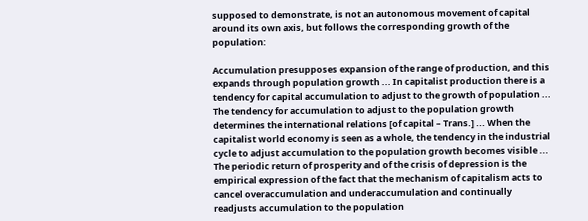supposed to demonstrate, is not an autonomous movement of capital around its own axis, but follows the corresponding growth of the population:

Accumulation presupposes expansion of the range of production, and this expands through population growth ... In capitalist production there is a tendency for capital accumulation to adjust to the growth of population ... The tendency for accumulation to adjust to the population growth determines the international relations [of capital – Trans.] ... When the capitalist world economy is seen as a whole, the tendency in the industrial cycle to adjust accumulation to the population growth becomes visible ... The periodic return of prosperity and of the crisis of depression is the empirical expression of the fact that the mechanism of capitalism acts to cancel overaccumulation and underaccumulation and continually readjusts accumulation to the population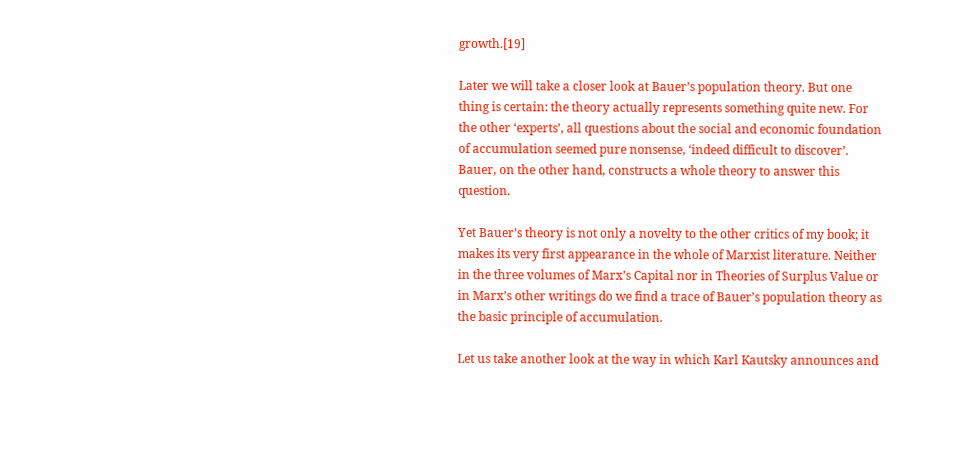growth.[19]

Later we will take a closer look at Bauer’s population theory. But one thing is certain: the theory actually represents something quite new. For the other ‘experts’, all questions about the social and economic foundation of accumulation seemed pure nonsense, ‘indeed difficult to discover’. Bauer, on the other hand, constructs a whole theory to answer this question.

Yet Bauer’s theory is not only a novelty to the other critics of my book; it makes its very first appearance in the whole of Marxist literature. Neither in the three volumes of Marx’s Capital nor in Theories of Surplus Value or in Marx’s other writings do we find a trace of Bauer’s population theory as the basic principle of accumulation.

Let us take another look at the way in which Karl Kautsky announces and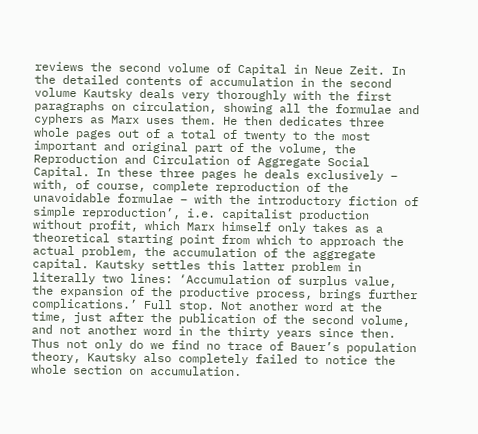reviews the second volume of Capital in Neue Zeit. In the detailed contents of accumulation in the second volume Kautsky deals very thoroughly with the first paragraphs on circulation, showing all the formulae and cyphers as Marx uses them. He then dedicates three whole pages out of a total of twenty to the most important and original part of the volume, the Reproduction and Circulation of Aggregate Social Capital. In these three pages he deals exclusively – with, of course, complete reproduction of the unavoidable formulae – with the introductory fiction of simple reproduction’, i.e. capitalist production without profit, which Marx himself only takes as a theoretical starting point from which to approach the actual problem, the accumulation of the aggregate capital. Kautsky settles this latter problem in literally two lines: ‘Accumulation of surplus value, the expansion of the productive process, brings further complications.’ Full stop. Not another word at the time, just after the publication of the second volume, and not another word in the thirty years since then. Thus not only do we find no trace of Bauer’s population theory, Kautsky also completely failed to notice the whole section on accumulation.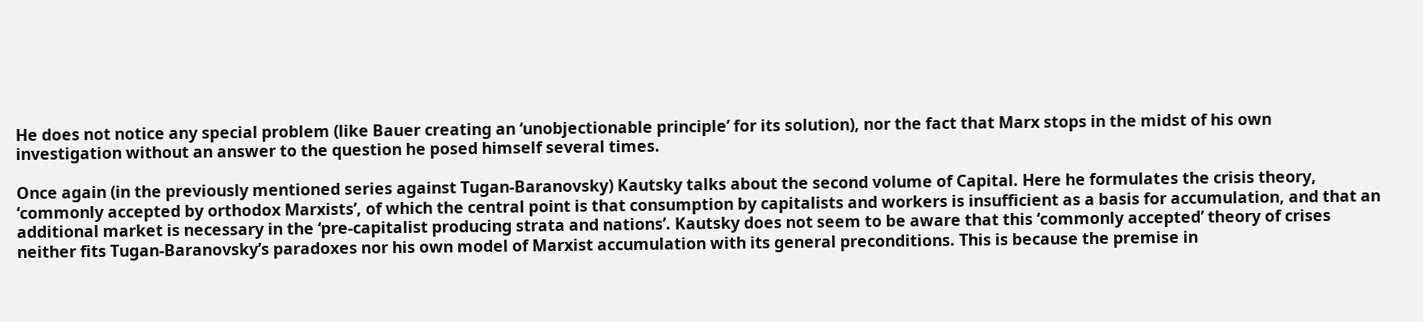He does not notice any special problem (like Bauer creating an ‘unobjectionable principle’ for its solution), nor the fact that Marx stops in the midst of his own investigation without an answer to the question he posed himself several times.

Once again (in the previously mentioned series against Tugan-Baranovsky) Kautsky talks about the second volume of Capital. Here he formulates the crisis theory, ‘commonly accepted by orthodox Marxists’, of which the central point is that consumption by capitalists and workers is insufficient as a basis for accumulation, and that an additional market is necessary in the ‘pre-capitalist producing strata and nations’. Kautsky does not seem to be aware that this ‘commonly accepted’ theory of crises neither fits Tugan-Baranovsky’s paradoxes nor his own model of Marxist accumulation with its general preconditions. This is because the premise in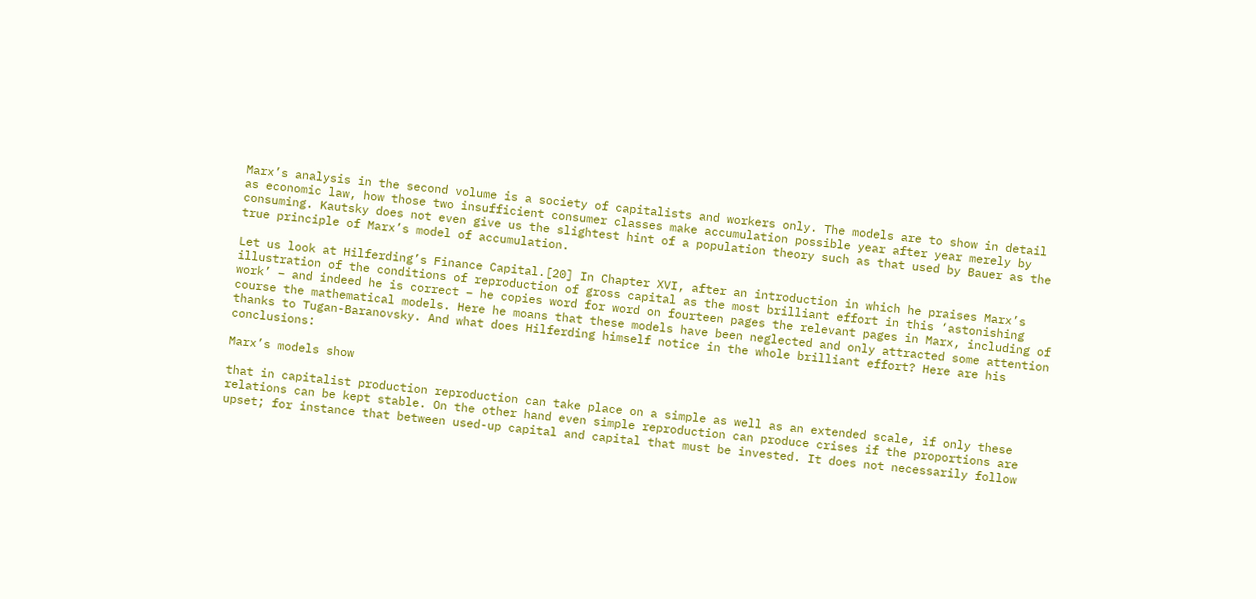Marx’s analysis in the second volume is a society of capitalists and workers only. The models are to show in detail as economic law, how those two insufficient consumer classes make accumulation possible year after year merely by consuming. Kautsky does not even give us the slightest hint of a population theory such as that used by Bauer as the true principle of Marx’s model of accumulation.

Let us look at Hilferding’s Finance Capital.[20] In Chapter XVI, after an introduction in which he praises Marx’s illustration of the conditions of reproduction of gross capital as the most brilliant effort in this ‘astonishing work’ – and indeed he is correct – he copies word for word on fourteen pages the relevant pages in Marx, including of course the mathematical models. Here he moans that these models have been neglected and only attracted some attention thanks to Tugan-Baranovsky. And what does Hilferding himself notice in the whole brilliant effort? Here are his conclusions:

Marx’s models show

that in capitalist production reproduction can take place on a simple as well as an extended scale, if only these relations can be kept stable. On the other hand even simple reproduction can produce crises if the proportions are upset; for instance that between used-up capital and capital that must be invested. It does not necessarily follow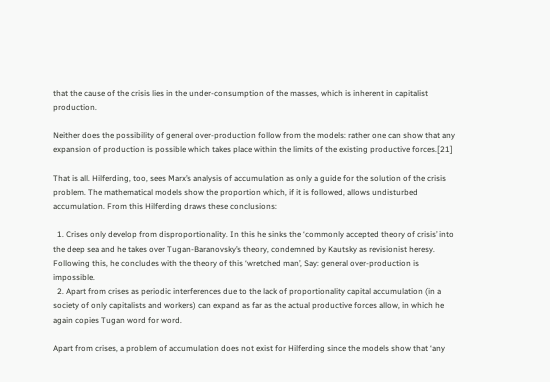that the cause of the crisis lies in the under-consumption of the masses, which is inherent in capitalist production.

Neither does the possibility of general over-production follow from the models: rather one can show that any expansion of production is possible which takes place within the limits of the existing productive forces.[21]

That is all. Hilferding, too, sees Marx’s analysis of accumulation as only a guide for the solution of the crisis problem. The mathematical models show the proportion which, if it is followed, allows undisturbed accumulation. From this Hilferding draws these conclusions:

  1. Crises only develop from disproportionality. In this he sinks the ‘commonly accepted theory of crisis’ into the deep sea and he takes over Tugan-Baranovsky’s theory, condemned by Kautsky as revisionist heresy. Following this, he concludes with the theory of this ‘wretched man’, Say: general over-production is impossible.
  2. Apart from crises as periodic interferences due to the lack of proportionality capital accumulation (in a society of only capitalists and workers) can expand as far as the actual productive forces allow, in which he again copies Tugan word for word.

Apart from crises, a problem of accumulation does not exist for Hilferding since the models show that ‘any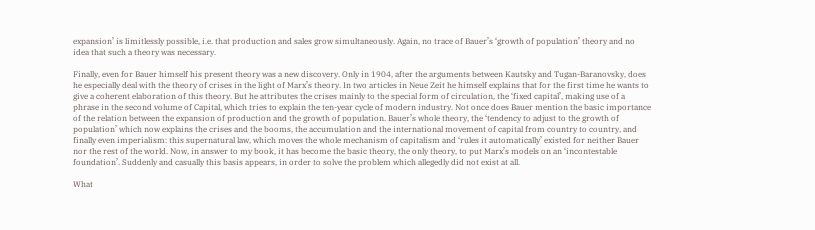expansion’ is limitlessly possible, i.e. that production and sales grow simultaneously. Again, no trace of Bauer’s ‘growth of population’ theory and no idea that such a theory was necessary.

Finally, even for Bauer himself his present theory was a new discovery. Only in 1904, after the arguments between Kautsky and Tugan-Baranovsky, does he especially deal with the theory of crises in the light of Marx’s theory. In two articles in Neue Zeit he himself explains that for the first time he wants to give a coherent elaboration of this theory. But he attributes the crises mainly to the special form of circulation, the ‘fixed capital’, making use of a phrase in the second volume of Capital, which tries to explain the ten-year cycle of modern industry. Not once does Bauer mention the basic importance of the relation between the expansion of production and the growth of population. Bauer’s whole theory, the ‘tendency to adjust to the growth of population’ which now explains the crises and the booms, the accumulation and the international movement of capital from country to country, and finally even imperialism: this supernatural law, which moves the whole mechanism of capitalism and ‘rules it automatically’ existed for neither Bauer nor the rest of the world. Now, in answer to my book, it has become the basic theory, the only theory, to put Marx’s models on an ‘incontestable foundation’. Suddenly and casually this basis appears, in order to solve the problem which allegedly did not exist at all.

What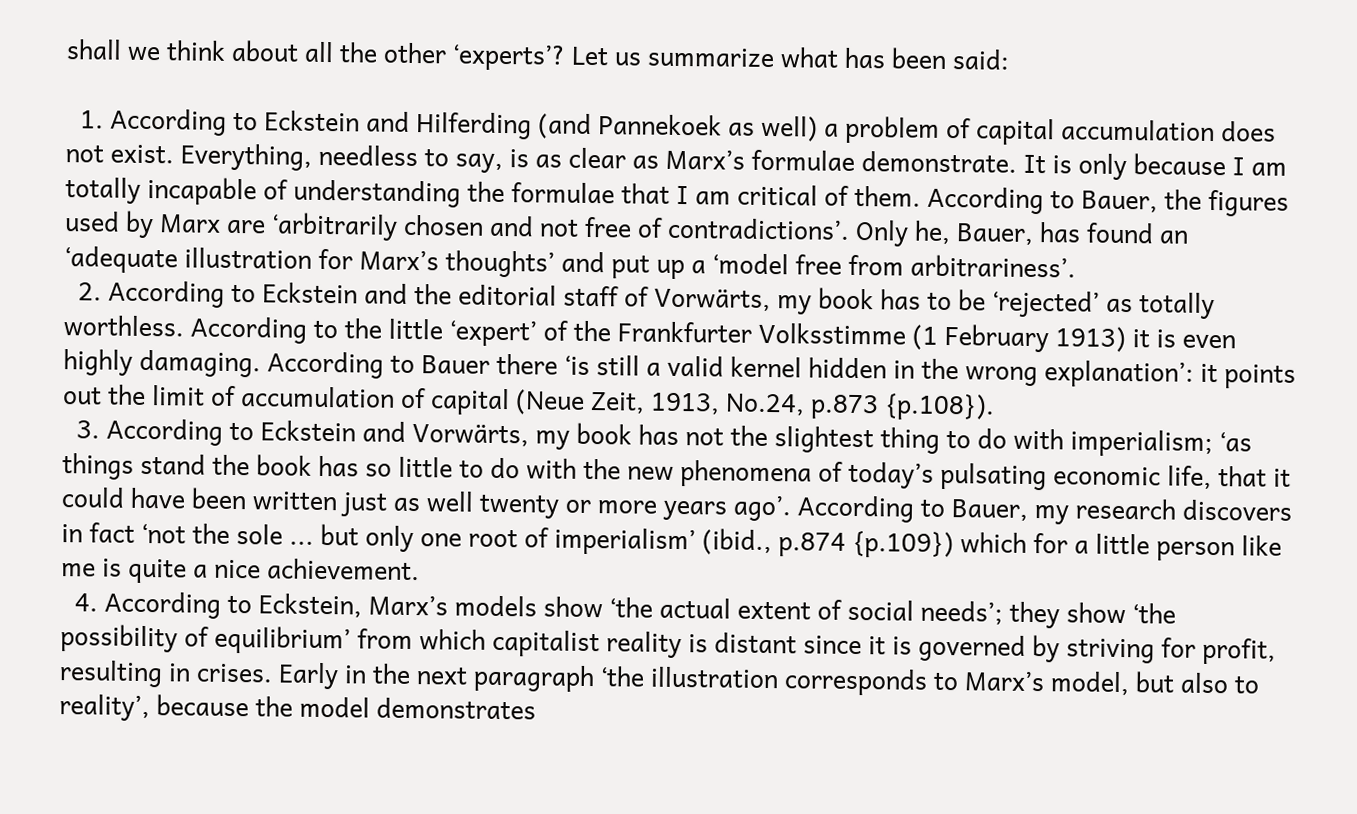shall we think about all the other ‘experts’? Let us summarize what has been said:

  1. According to Eckstein and Hilferding (and Pannekoek as well) a problem of capital accumulation does not exist. Everything, needless to say, is as clear as Marx’s formulae demonstrate. It is only because I am totally incapable of understanding the formulae that I am critical of them. According to Bauer, the figures used by Marx are ‘arbitrarily chosen and not free of contradictions’. Only he, Bauer, has found an ‘adequate illustration for Marx’s thoughts’ and put up a ‘model free from arbitrariness’.
  2. According to Eckstein and the editorial staff of Vorwärts, my book has to be ‘rejected’ as totally worthless. According to the little ‘expert’ of the Frankfurter Volksstimme (1 February 1913) it is even highly damaging. According to Bauer there ‘is still a valid kernel hidden in the wrong explanation’: it points out the limit of accumulation of capital (Neue Zeit, 1913, No.24, p.873 {p.108}).
  3. According to Eckstein and Vorwärts, my book has not the slightest thing to do with imperialism; ‘as things stand the book has so little to do with the new phenomena of today’s pulsating economic life, that it could have been written just as well twenty or more years ago’. According to Bauer, my research discovers in fact ‘not the sole ... but only one root of imperialism’ (ibid., p.874 {p.109}) which for a little person like me is quite a nice achievement.
  4. According to Eckstein, Marx’s models show ‘the actual extent of social needs’; they show ‘the possibility of equilibrium’ from which capitalist reality is distant since it is governed by striving for profit, resulting in crises. Early in the next paragraph ‘the illustration corresponds to Marx’s model, but also to reality’, because the model demonstrates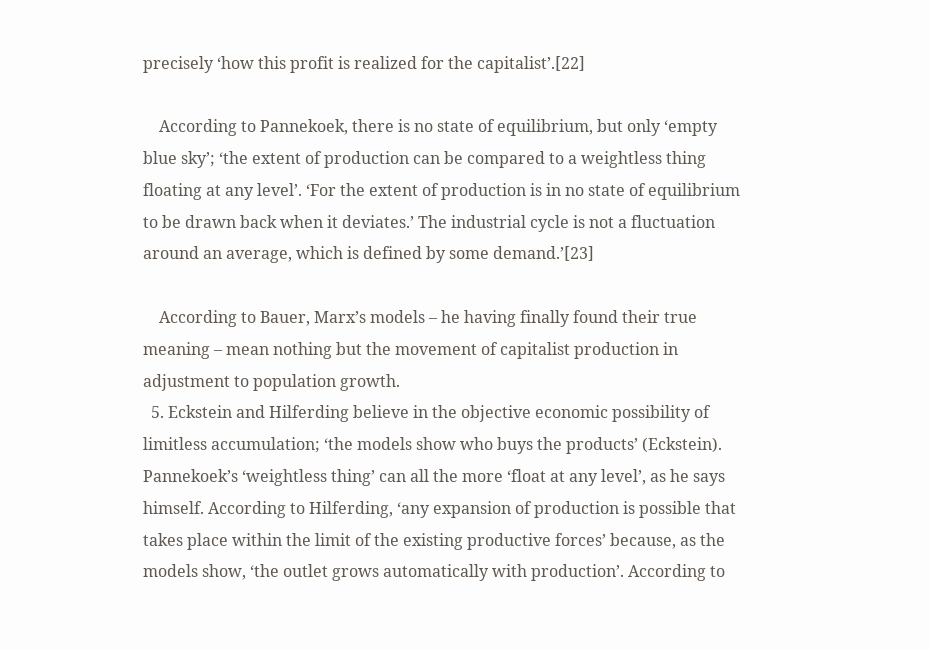precisely ‘how this profit is realized for the capitalist’.[22]

    According to Pannekoek, there is no state of equilibrium, but only ‘empty blue sky’; ‘the extent of production can be compared to a weightless thing floating at any level’. ‘For the extent of production is in no state of equilibrium to be drawn back when it deviates.’ The industrial cycle is not a fluctuation around an average, which is defined by some demand.’[23]

    According to Bauer, Marx’s models – he having finally found their true meaning – mean nothing but the movement of capitalist production in adjustment to population growth.
  5. Eckstein and Hilferding believe in the objective economic possibility of limitless accumulation; ‘the models show who buys the products’ (Eckstein). Pannekoek’s ‘weightless thing’ can all the more ‘float at any level’, as he says himself. According to Hilferding, ‘any expansion of production is possible that takes place within the limit of the existing productive forces’ because, as the models show, ‘the outlet grows automatically with production’. According to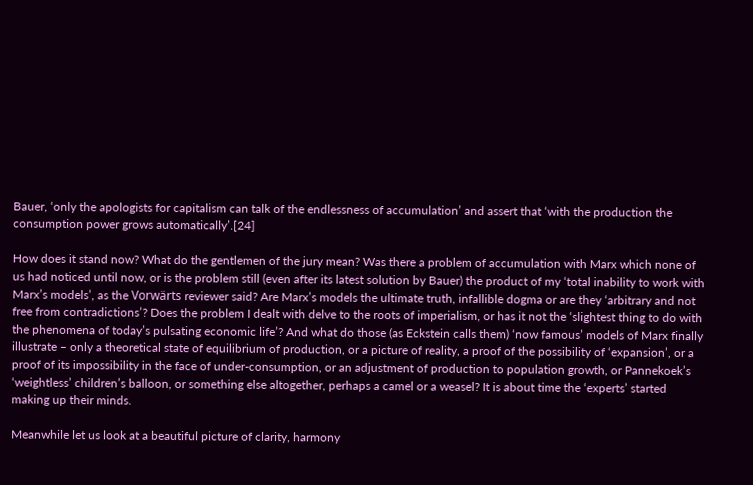Bauer, ‘only the apologists for capitalism can talk of the endlessness of accumulation’ and assert that ‘with the production the consumption power grows automatically’.[24]

How does it stand now? What do the gentlemen of the jury mean? Was there a problem of accumulation with Marx which none of us had noticed until now, or is the problem still (even after its latest solution by Bauer) the product of my ‘total inability to work with Marx’s models’, as the Vorwärts reviewer said? Are Marx’s models the ultimate truth, infallible dogma or are they ‘arbitrary and not free from contradictions’? Does the problem I dealt with delve to the roots of imperialism, or has it not the ‘slightest thing to do with the phenomena of today’s pulsating economic life’? And what do those (as Eckstein calls them) ‘now famous’ models of Marx finally illustrate – only a theoretical state of equilibrium of production, or a picture of reality, a proof of the possibility of ‘expansion’, or a proof of its impossibility in the face of under-consumption, or an adjustment of production to population growth, or Pannekoek’s ‘weightless’ children’s balloon, or something else altogether, perhaps a camel or a weasel? It is about time the ‘experts’ started making up their minds.

Meanwhile let us look at a beautiful picture of clarity, harmony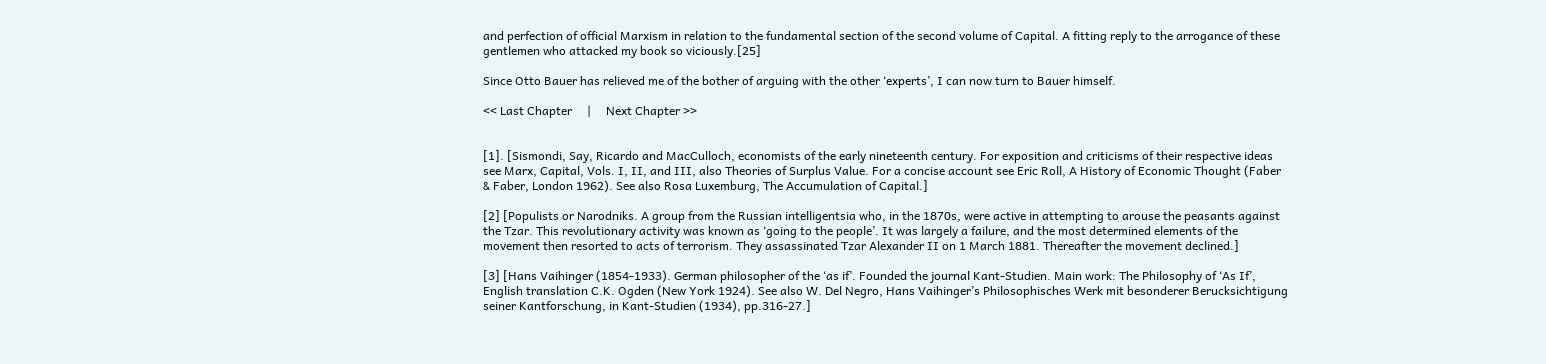and perfection of official Marxism in relation to the fundamental section of the second volume of Capital. A fitting reply to the arrogance of these gentlemen who attacked my book so viciously.[25]

Since Otto Bauer has relieved me of the bother of arguing with the other ‘experts’, I can now turn to Bauer himself.

<< Last Chapter     |     Next Chapter >>


[1]. [Sismondi, Say, Ricardo and MacCulloch, economists of the early nineteenth century. For exposition and criticisms of their respective ideas see Marx, Capital, Vols. I, II, and III, also Theories of Surplus Value. For a concise account see Eric Roll, A History of Economic Thought (Faber & Faber, London 1962). See also Rosa Luxemburg, The Accumulation of Capital.]

[2] [Populists or Narodniks. A group from the Russian intelligentsia who, in the 1870s, were active in attempting to arouse the peasants against the Tzar. This revolutionary activity was known as ‘going to the people’. It was largely a failure, and the most determined elements of the movement then resorted to acts of terrorism. They assassinated Tzar Alexander II on 1 March 1881. Thereafter the movement declined.]

[3] [Hans Vaihinger (1854-1933). German philosopher of the ‘as if’. Founded the journal Kant-Studien. Main work: The Philosophy of ‘As If’, English translation C.K. Ogden (New York 1924). See also W. Del Negro, Hans Vaihinger’s Philosophisches Werk mit besonderer Berucksichtigung seiner Kantforschung, in Kant-Studien (1934), pp.316-27.]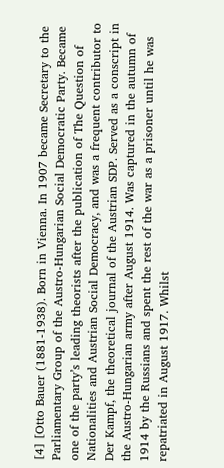[4] [Otto Bauer (1881-1938). Born in Vienna. In 1907 became Secretary to the Parliamentary Group of the Austro-Hungarian Social Democratic Party. Became one of the party’s leading theorists after the publication of The Question of Nationalities and Austrian Social Democracy, and was a frequent contributor to Der Kampf, the theoretical journal of the Austrian SDP. Served as a conscript in the Austro-Hungarian army after August 1914. Was captured in the autumn of 1914 by the Russians and spent the rest of the war as a prisoner until he was repatriated in August 1917. Whilst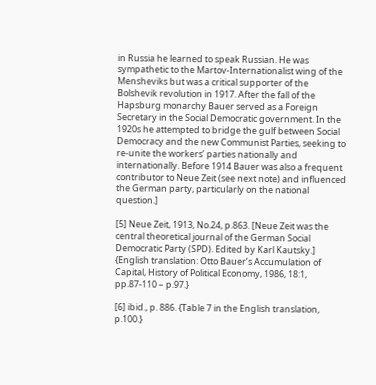in Russia he learned to speak Russian. He was sympathetic to the Martov-Internationalist wing of the Mensheviks but was a critical supporter of the Bolshevik revolution in 1917. After the fall of the Hapsburg monarchy Bauer served as a Foreign Secretary in the Social Democratic government. In the 1920s he attempted to bridge the gulf between Social Democracy and the new Communist Parties, seeking to re-unite the workers’ parties nationally and internationally. Before 1914 Bauer was also a frequent contributor to Neue Zeit (see next note) and influenced the German party, particularly on the national question.]

[5] Neue Zeit, 1913, No.24, p.863. [Neue Zeit was the central theoretical journal of the German Social Democratic Party (SPD). Edited by Karl Kautsky.] {English translation: Otto Bauer’s Accumulation of Capital, History of Political Economy, 1986, 18:1, pp.87-110 – p.97.}

[6] ibid., p. 886. {Table 7 in the English translation, p.100.}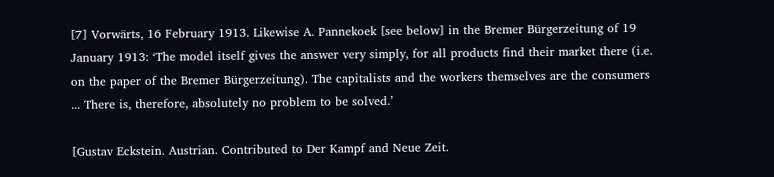[7] Vorwärts, 16 February 1913. Likewise A. Pannekoek [see below] in the Bremer Bürgerzeitung of 19 January 1913: ‘The model itself gives the answer very simply, for all products find their market there (i.e. on the paper of the Bremer Bürgerzeitung). The capitalists and the workers themselves are the consumers ... There is, therefore, absolutely no problem to be solved.’

[Gustav Eckstein. Austrian. Contributed to Der Kampf and Neue Zeit.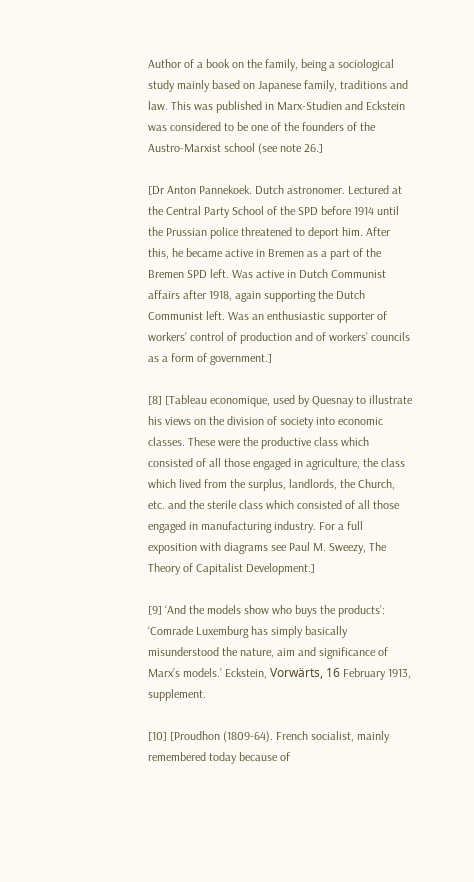Author of a book on the family, being a sociological study mainly based on Japanese family, traditions and law. This was published in Marx-Studien and Eckstein was considered to be one of the founders of the Austro-Marxist school (see note 26.]

[Dr Anton Pannekoek. Dutch astronomer. Lectured at the Central Party School of the SPD before 1914 until the Prussian police threatened to deport him. After this, he became active in Bremen as a part of the Bremen SPD left. Was active in Dutch Communist affairs after 1918, again supporting the Dutch Communist left. Was an enthusiastic supporter of workers’ control of production and of workers’ councils as a form of government.]

[8] [Tableau economique, used by Quesnay to illustrate his views on the division of society into economic classes. These were the productive class which consisted of all those engaged in agriculture, the class which lived from the surplus, landlords, the Church, etc. and the sterile class which consisted of all those engaged in manufacturing industry. For a full exposition with diagrams see Paul M. Sweezy, The Theory of Capitalist Development.]

[9] ‘And the models show who buys the products’: ‘Comrade Luxemburg has simply basically misunderstood the nature, aim and significance of Marx’s models.’ Eckstein, Vorwärts, 16 February 1913, supplement.

[10] [Proudhon (1809-64). French socialist, mainly remembered today because of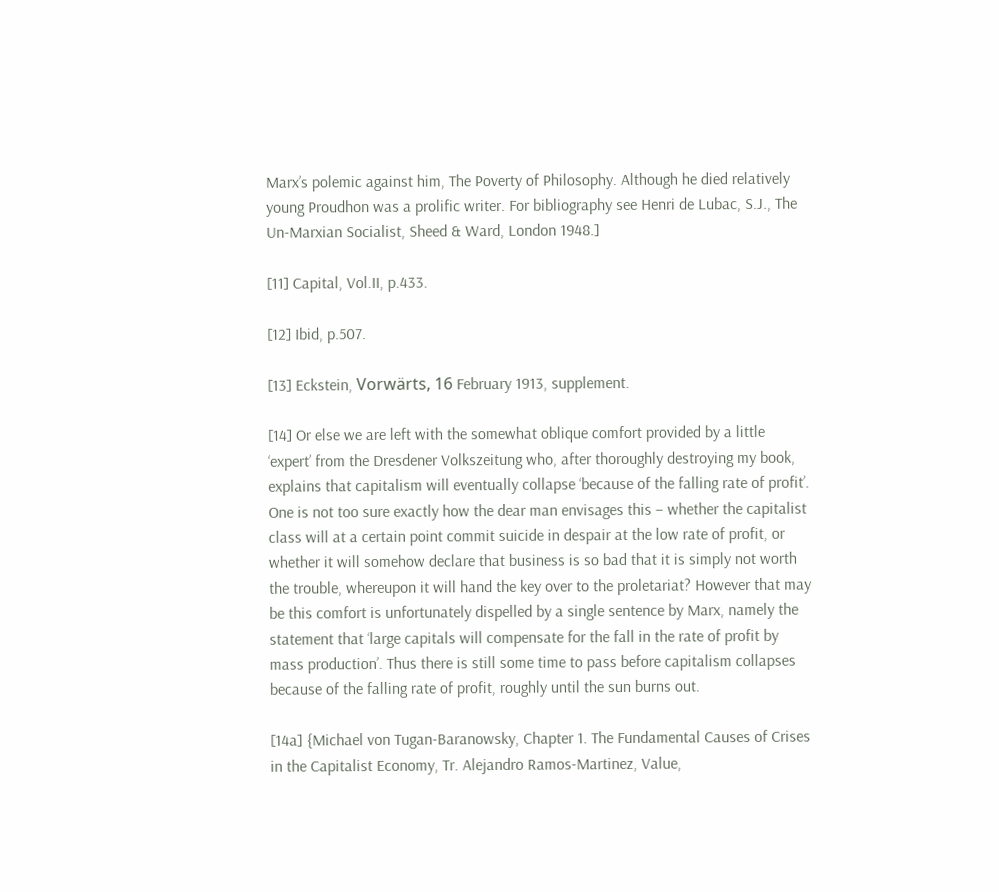Marx’s polemic against him, The Poverty of Philosophy. Although he died relatively young Proudhon was a prolific writer. For bibliography see Henri de Lubac, S.J., The Un-Marxian Socialist, Sheed & Ward, London 1948.]

[11] Capital, Vol.II, p.433.

[12] Ibid, p.507.

[13] Eckstein, Vorwärts, 16 February 1913, supplement.

[14] Or else we are left with the somewhat oblique comfort provided by a little ‘expert’ from the Dresdener Volkszeitung who, after thoroughly destroying my book, explains that capitalism will eventually collapse ‘because of the falling rate of profit’. One is not too sure exactly how the dear man envisages this – whether the capitalist class will at a certain point commit suicide in despair at the low rate of profit, or whether it will somehow declare that business is so bad that it is simply not worth the trouble, whereupon it will hand the key over to the proletariat? However that may be this comfort is unfortunately dispelled by a single sentence by Marx, namely the statement that ‘large capitals will compensate for the fall in the rate of profit by mass production’. Thus there is still some time to pass before capitalism collapses because of the falling rate of profit, roughly until the sun burns out.

[14a] {Michael von Tugan-Baranowsky, Chapter 1. The Fundamental Causes of Crises in the Capitalist Economy, Tr. Alejandro Ramos-Martinez, Value,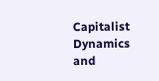Capitalist Dynamics and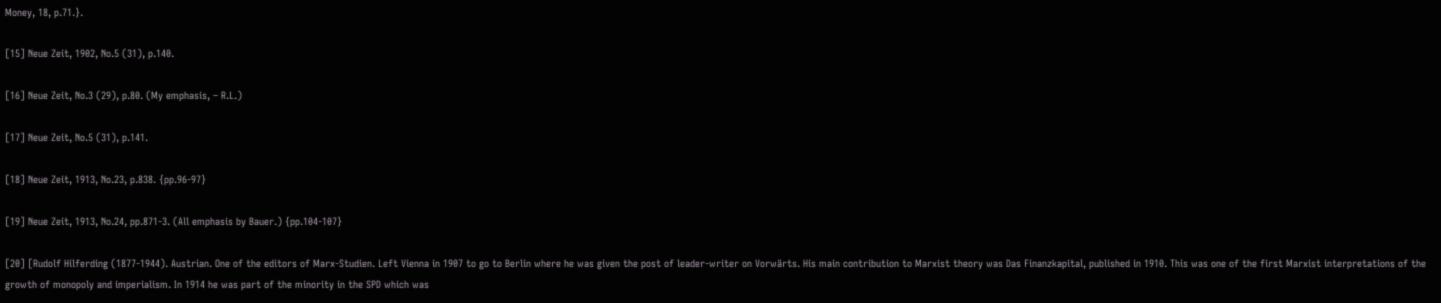Money, 18, p.71.}.

[15] Neue Zeit, 1902, No.5 (31), p.140.

[16] Neue Zeit, No.3 (29), p.80. (My emphasis, – R.L.)

[17] Neue Zeit, No.5 (31), p.141.

[18] Neue Zeit, 1913, No.23, p.838. {pp.96-97}

[19] Neue Zeit, 1913, No.24, pp.871-3. (All emphasis by Bauer.) {pp.104-107}

[20] [Rudolf Hilferding (1877-1944). Austrian. One of the editors of Marx-Studien. Left Vienna in 1907 to go to Berlin where he was given the post of leader-writer on Vorwärts. His main contribution to Marxist theory was Das Finanzkapital, published in 1910. This was one of the first Marxist interpretations of the growth of monopoly and imperialism. In 1914 he was part of the minority in the SPD which was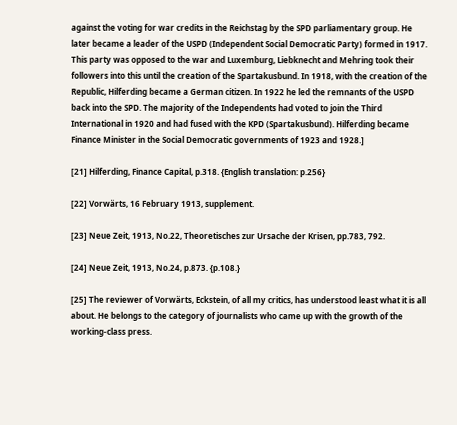against the voting for war credits in the Reichstag by the SPD parliamentary group. He later became a leader of the USPD (Independent Social Democratic Party) formed in 1917. This party was opposed to the war and Luxemburg, Liebknecht and Mehring took their followers into this until the creation of the Spartakusbund. In 1918, with the creation of the Republic, Hilferding became a German citizen. In 1922 he led the remnants of the USPD back into the SPD. The majority of the Independents had voted to join the Third International in 1920 and had fused with the KPD (Spartakusbund). Hilferding became Finance Minister in the Social Democratic governments of 1923 and 1928.]

[21] Hilferding, Finance Capital, p.318. {English translation: p.256}

[22] Vorwärts, 16 February 1913, supplement.

[23] Neue Zeit, 1913, No.22, Theoretisches zur Ursache der Krisen, pp.783, 792.

[24] Neue Zeit, 1913, No.24, p.873. {p.108.}

[25] The reviewer of Vorwärts, Eckstein, of all my critics, has understood least what it is all about. He belongs to the category of journalists who came up with the growth of the working-class press.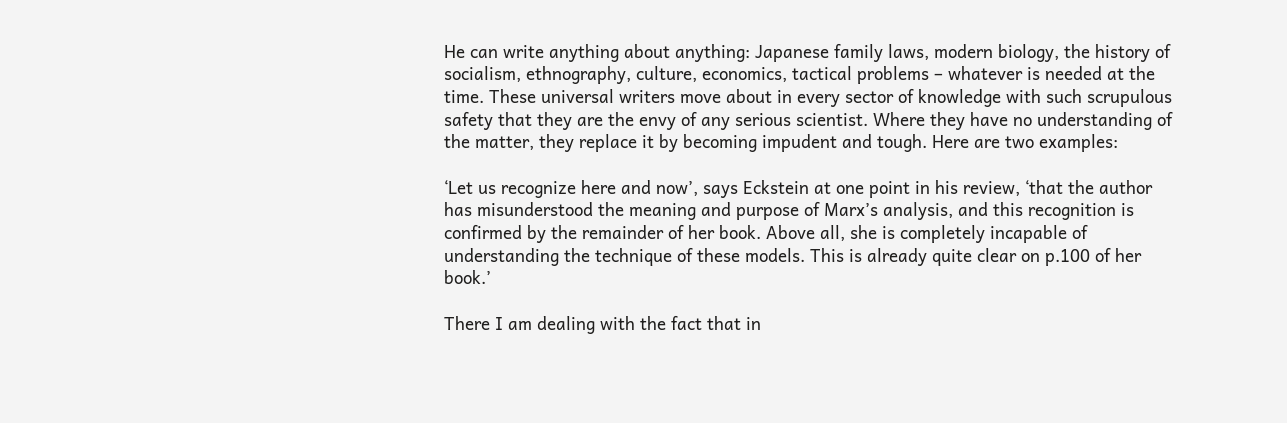He can write anything about anything: Japanese family laws, modern biology, the history of socialism, ethnography, culture, economics, tactical problems – whatever is needed at the time. These universal writers move about in every sector of knowledge with such scrupulous safety that they are the envy of any serious scientist. Where they have no understanding of the matter, they replace it by becoming impudent and tough. Here are two examples:

‘Let us recognize here and now’, says Eckstein at one point in his review, ‘that the author has misunderstood the meaning and purpose of Marx’s analysis, and this recognition is confirmed by the remainder of her book. Above all, she is completely incapable of understanding the technique of these models. This is already quite clear on p.100 of her book.’

There I am dealing with the fact that in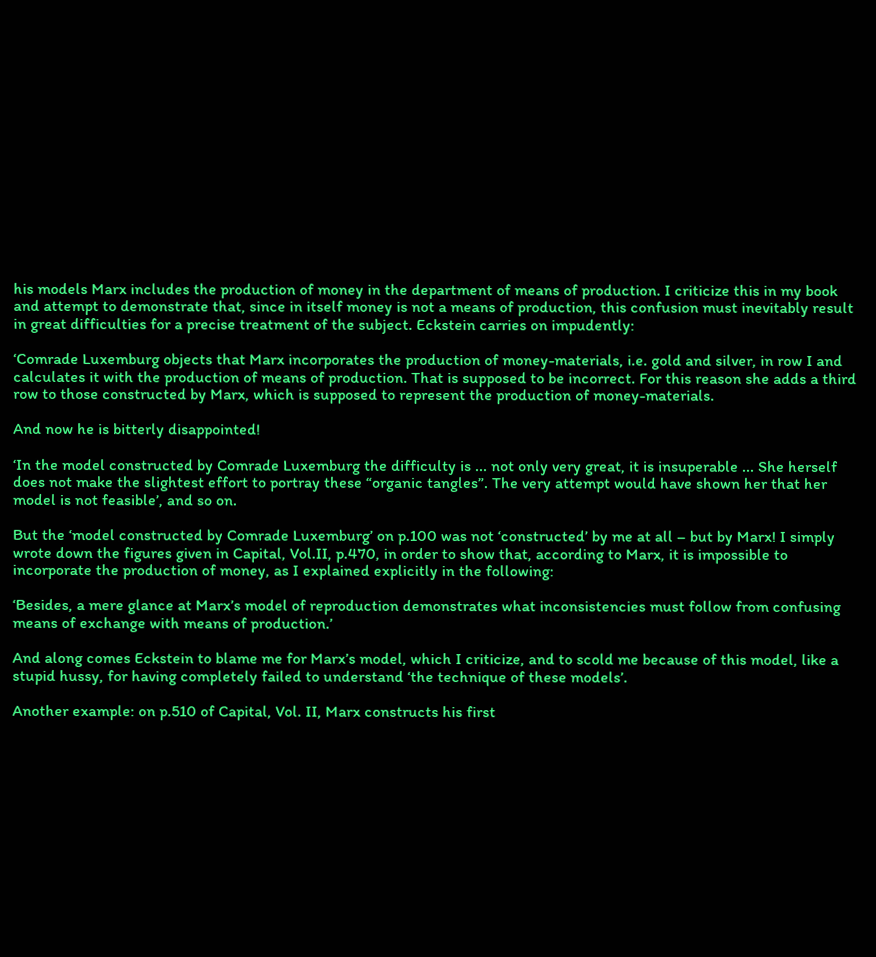his models Marx includes the production of money in the department of means of production. I criticize this in my book and attempt to demonstrate that, since in itself money is not a means of production, this confusion must inevitably result in great difficulties for a precise treatment of the subject. Eckstein carries on impudently:

‘Comrade Luxemburg objects that Marx incorporates the production of money-materials, i.e. gold and silver, in row I and calculates it with the production of means of production. That is supposed to be incorrect. For this reason she adds a third row to those constructed by Marx, which is supposed to represent the production of money-materials.

And now he is bitterly disappointed!

‘In the model constructed by Comrade Luxemburg the difficulty is ... not only very great, it is insuperable ... She herself does not make the slightest effort to portray these “organic tangles”. The very attempt would have shown her that her model is not feasible’, and so on.

But the ‘model constructed by Comrade Luxemburg’ on p.100 was not ‘constructed’ by me at all – but by Marx! I simply wrote down the figures given in Capital, Vol.II, p.470, in order to show that, according to Marx, it is impossible to incorporate the production of money, as I explained explicitly in the following:

‘Besides, a mere glance at Marx’s model of reproduction demonstrates what inconsistencies must follow from confusing means of exchange with means of production.’

And along comes Eckstein to blame me for Marx’s model, which I criticize, and to scold me because of this model, like a stupid hussy, for having completely failed to understand ‘the technique of these models’.

Another example: on p.510 of Capital, Vol. II, Marx constructs his first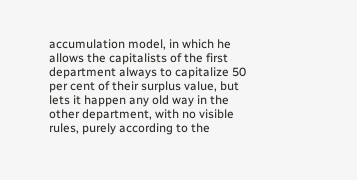accumulation model, in which he allows the capitalists of the first department always to capitalize 50 per cent of their surplus value, but lets it happen any old way in the other department, with no visible rules, purely according to the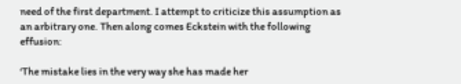need of the first department. I attempt to criticize this assumption as an arbitrary one. Then along comes Eckstein with the following effusion:

‘The mistake lies in the very way she has made her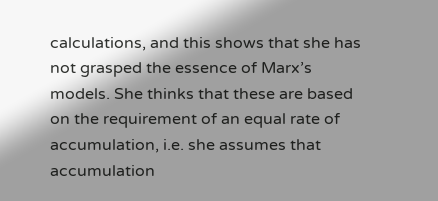calculations, and this shows that she has not grasped the essence of Marx’s models. She thinks that these are based on the requirement of an equal rate of accumulation, i.e. she assumes that accumulation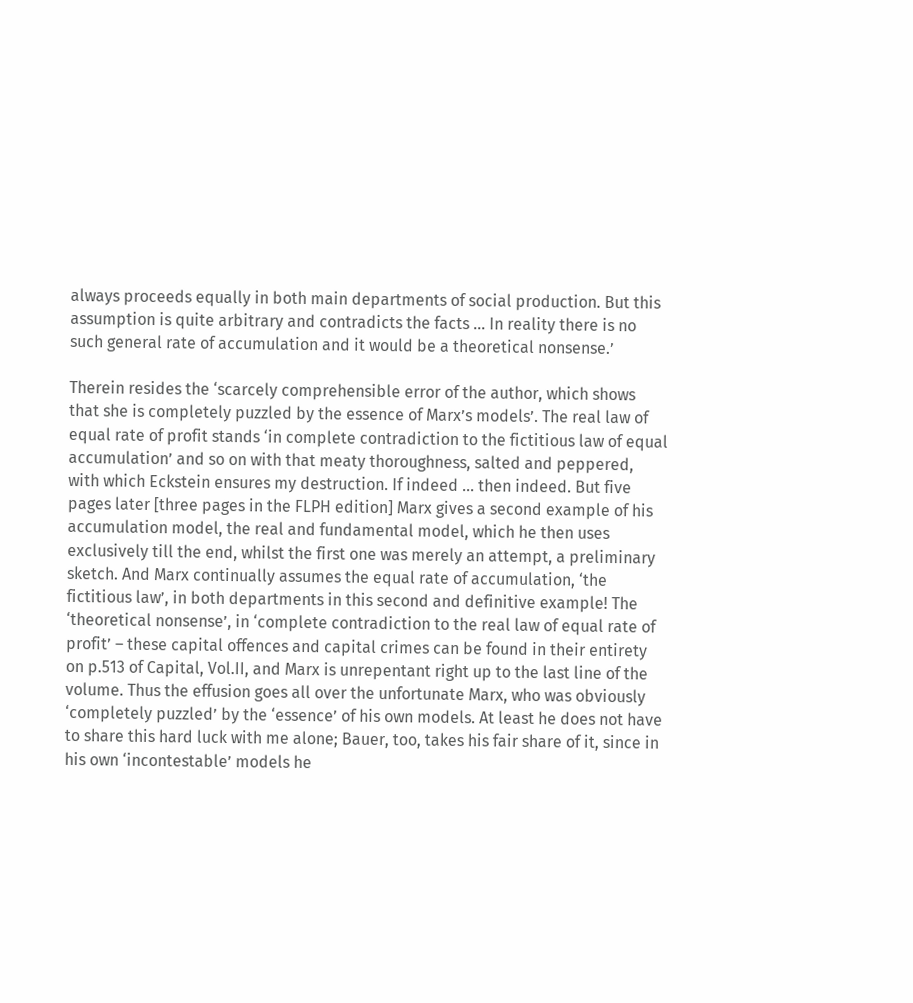always proceeds equally in both main departments of social production. But this assumption is quite arbitrary and contradicts the facts ... In reality there is no such general rate of accumulation and it would be a theoretical nonsense.’

Therein resides the ‘scarcely comprehensible error of the author, which shows that she is completely puzzled by the essence of Marx’s models’. The real law of equal rate of profit stands ‘in complete contradiction to the fictitious law of equal accumulation’ and so on with that meaty thoroughness, salted and peppered, with which Eckstein ensures my destruction. If indeed ... then indeed. But five pages later [three pages in the FLPH edition] Marx gives a second example of his accumulation model, the real and fundamental model, which he then uses exclusively till the end, whilst the first one was merely an attempt, a preliminary sketch. And Marx continually assumes the equal rate of accumulation, ‘the fictitious law’, in both departments in this second and definitive example! The ‘theoretical nonsense’, in ‘complete contradiction to the real law of equal rate of profit’ – these capital offences and capital crimes can be found in their entirety on p.513 of Capital, Vol.II, and Marx is unrepentant right up to the last line of the volume. Thus the effusion goes all over the unfortunate Marx, who was obviously ‘completely puzzled’ by the ‘essence’ of his own models. At least he does not have to share this hard luck with me alone; Bauer, too, takes his fair share of it, since in his own ‘incontestable’ models he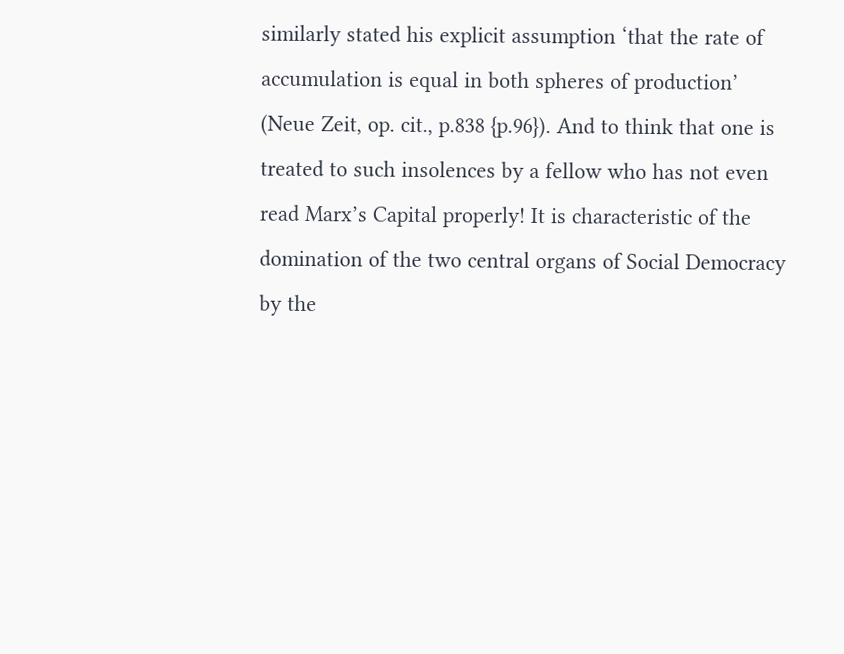similarly stated his explicit assumption ‘that the rate of accumulation is equal in both spheres of production’ (Neue Zeit, op. cit., p.838 {p.96}). And to think that one is treated to such insolences by a fellow who has not even read Marx’s Capital properly! It is characteristic of the domination of the two central organs of Social Democracy by the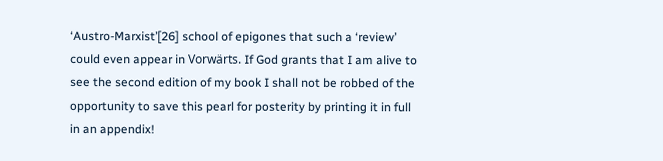‘Austro-Marxist’[26] school of epigones that such a ‘review’ could even appear in Vorwärts. If God grants that I am alive to see the second edition of my book I shall not be robbed of the opportunity to save this pearl for posterity by printing it in full in an appendix!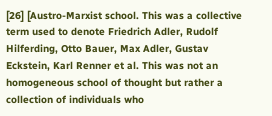[26] [Austro-Marxist school. This was a collective term used to denote Friedrich Adler, Rudolf Hilferding, Otto Bauer, Max Adler, Gustav Eckstein, Karl Renner et al. This was not an homogeneous school of thought but rather a collection of individuals who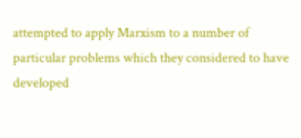attempted to apply Marxism to a number of particular problems which they considered to have developed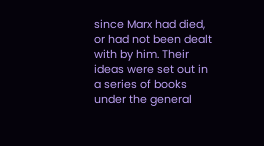since Marx had died, or had not been dealt with by him. Their ideas were set out in a series of books under the general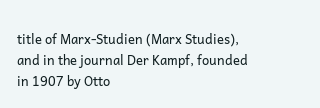title of Marx-Studien (Marx Studies), and in the journal Der Kampf, founded in 1907 by Otto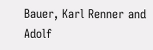Bauer, Karl Renner and Adolf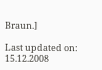Braun.]

Last updated on: 15.12.2008